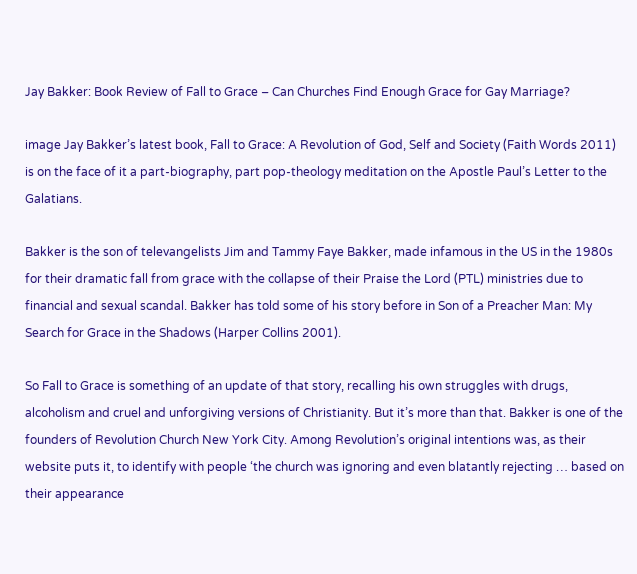Jay Bakker: Book Review of Fall to Grace – Can Churches Find Enough Grace for Gay Marriage?

image Jay Bakker’s latest book, Fall to Grace: A Revolution of God, Self and Society (Faith Words 2011) is on the face of it a part-biography, part pop-theology meditation on the Apostle Paul’s Letter to the Galatians.

Bakker is the son of televangelists Jim and Tammy Faye Bakker, made infamous in the US in the 1980s for their dramatic fall from grace with the collapse of their Praise the Lord (PTL) ministries due to financial and sexual scandal. Bakker has told some of his story before in Son of a Preacher Man: My Search for Grace in the Shadows (Harper Collins 2001).

So Fall to Grace is something of an update of that story, recalling his own struggles with drugs, alcoholism and cruel and unforgiving versions of Christianity. But it’s more than that. Bakker is one of the founders of Revolution Church New York City. Among Revolution’s original intentions was, as their website puts it, to identify with people ‘the church was ignoring and even blatantly rejecting … based on their appearance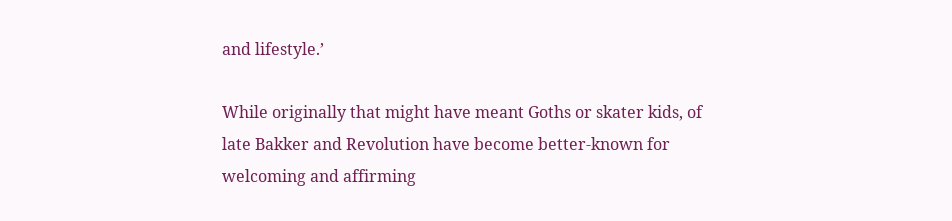and lifestyle.’

While originally that might have meant Goths or skater kids, of late Bakker and Revolution have become better-known for welcoming and affirming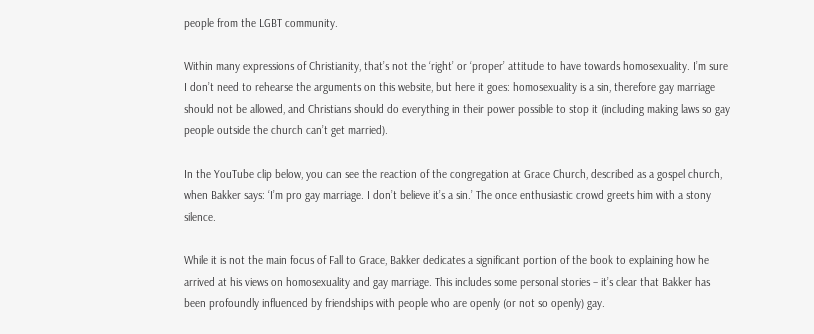people from the LGBT community.

Within many expressions of Christianity, that’s not the ‘right’ or ‘proper’ attitude to have towards homosexuality. I’m sure I don’t need to rehearse the arguments on this website, but here it goes: homosexuality is a sin, therefore gay marriage should not be allowed, and Christians should do everything in their power possible to stop it (including making laws so gay people outside the church can’t get married).

In the YouTube clip below, you can see the reaction of the congregation at Grace Church, described as a gospel church, when Bakker says: ‘I’m pro gay marriage. I don’t believe it’s a sin.’ The once enthusiastic crowd greets him with a stony silence.

While it is not the main focus of Fall to Grace, Bakker dedicates a significant portion of the book to explaining how he arrived at his views on homosexuality and gay marriage. This includes some personal stories – it’s clear that Bakker has been profoundly influenced by friendships with people who are openly (or not so openly) gay.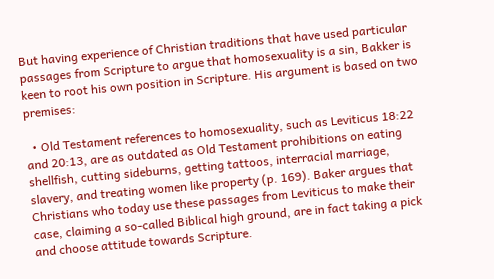But having experience of Christian traditions that have used particular passages from Scripture to argue that homosexuality is a sin, Bakker is keen to root his own position in Scripture. His argument is based on two premises:

  • Old Testament references to homosexuality, such as Leviticus 18:22 and 20:13, are as outdated as Old Testament prohibitions on eating shellfish, cutting sideburns, getting tattoos, interracial marriage, slavery, and treating women like property (p. 169). Baker argues that Christians who today use these passages from Leviticus to make their case, claiming a so-called Biblical high ground, are in fact taking a pick and choose attitude towards Scripture.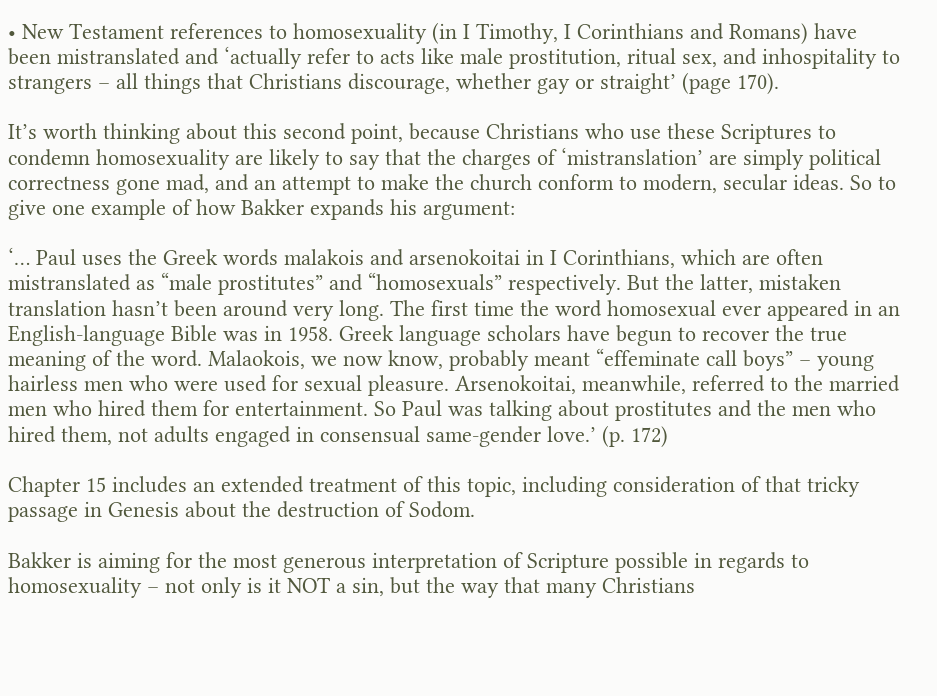• New Testament references to homosexuality (in I Timothy, I Corinthians and Romans) have been mistranslated and ‘actually refer to acts like male prostitution, ritual sex, and inhospitality to strangers – all things that Christians discourage, whether gay or straight’ (page 170).

It’s worth thinking about this second point, because Christians who use these Scriptures to condemn homosexuality are likely to say that the charges of ‘mistranslation’ are simply political correctness gone mad, and an attempt to make the church conform to modern, secular ideas. So to give one example of how Bakker expands his argument:

‘… Paul uses the Greek words malakois and arsenokoitai in I Corinthians, which are often mistranslated as “male prostitutes” and “homosexuals” respectively. But the latter, mistaken translation hasn’t been around very long. The first time the word homosexual ever appeared in an English-language Bible was in 1958. Greek language scholars have begun to recover the true meaning of the word. Malaokois, we now know, probably meant “effeminate call boys” – young hairless men who were used for sexual pleasure. Arsenokoitai, meanwhile, referred to the married men who hired them for entertainment. So Paul was talking about prostitutes and the men who hired them, not adults engaged in consensual same-gender love.’ (p. 172)

Chapter 15 includes an extended treatment of this topic, including consideration of that tricky passage in Genesis about the destruction of Sodom.

Bakker is aiming for the most generous interpretation of Scripture possible in regards to homosexuality – not only is it NOT a sin, but the way that many Christians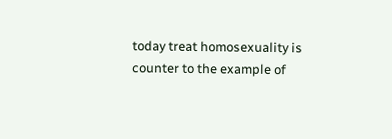today treat homosexuality is counter to the example of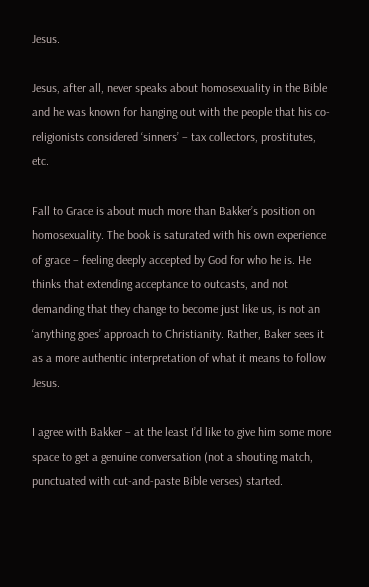Jesus.

Jesus, after all, never speaks about homosexuality in the Bible and he was known for hanging out with the people that his co-religionists considered ‘sinners’ – tax collectors, prostitutes, etc.

Fall to Grace is about much more than Bakker’s position on homosexuality. The book is saturated with his own experience of grace – feeling deeply accepted by God for who he is. He thinks that extending acceptance to outcasts, and not demanding that they change to become just like us, is not an ‘anything goes’ approach to Christianity. Rather, Baker sees it as a more authentic interpretation of what it means to follow Jesus.

I agree with Bakker – at the least I’d like to give him some more space to get a genuine conversation (not a shouting match, punctuated with cut-and-paste Bible verses) started.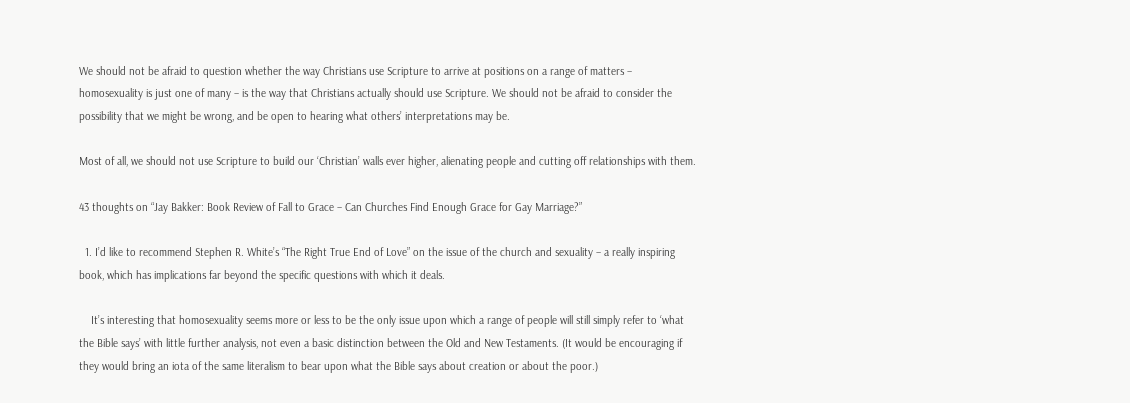We should not be afraid to question whether the way Christians use Scripture to arrive at positions on a range of matters – homosexuality is just one of many – is the way that Christians actually should use Scripture. We should not be afraid to consider the possibility that we might be wrong, and be open to hearing what others’ interpretations may be.

Most of all, we should not use Scripture to build our ‘Christian’ walls ever higher, alienating people and cutting off relationships with them.

43 thoughts on “Jay Bakker: Book Review of Fall to Grace – Can Churches Find Enough Grace for Gay Marriage?”

  1. I’d like to recommend Stephen R. White’s “The Right True End of Love” on the issue of the church and sexuality – a really inspiring book, which has implications far beyond the specific questions with which it deals.

    It’s interesting that homosexuality seems more or less to be the only issue upon which a range of people will still simply refer to ‘what the Bible says’ with little further analysis, not even a basic distinction between the Old and New Testaments. (It would be encouraging if they would bring an iota of the same literalism to bear upon what the Bible says about creation or about the poor.)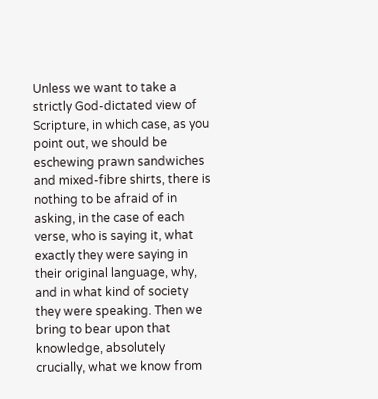Unless we want to take a strictly God-dictated view of Scripture, in which case, as you point out, we should be eschewing prawn sandwiches and mixed-fibre shirts, there is nothing to be afraid of in asking, in the case of each verse, who is saying it, what exactly they were saying in their original language, why, and in what kind of society they were speaking. Then we bring to bear upon that knowledge, absolutely crucially, what we know from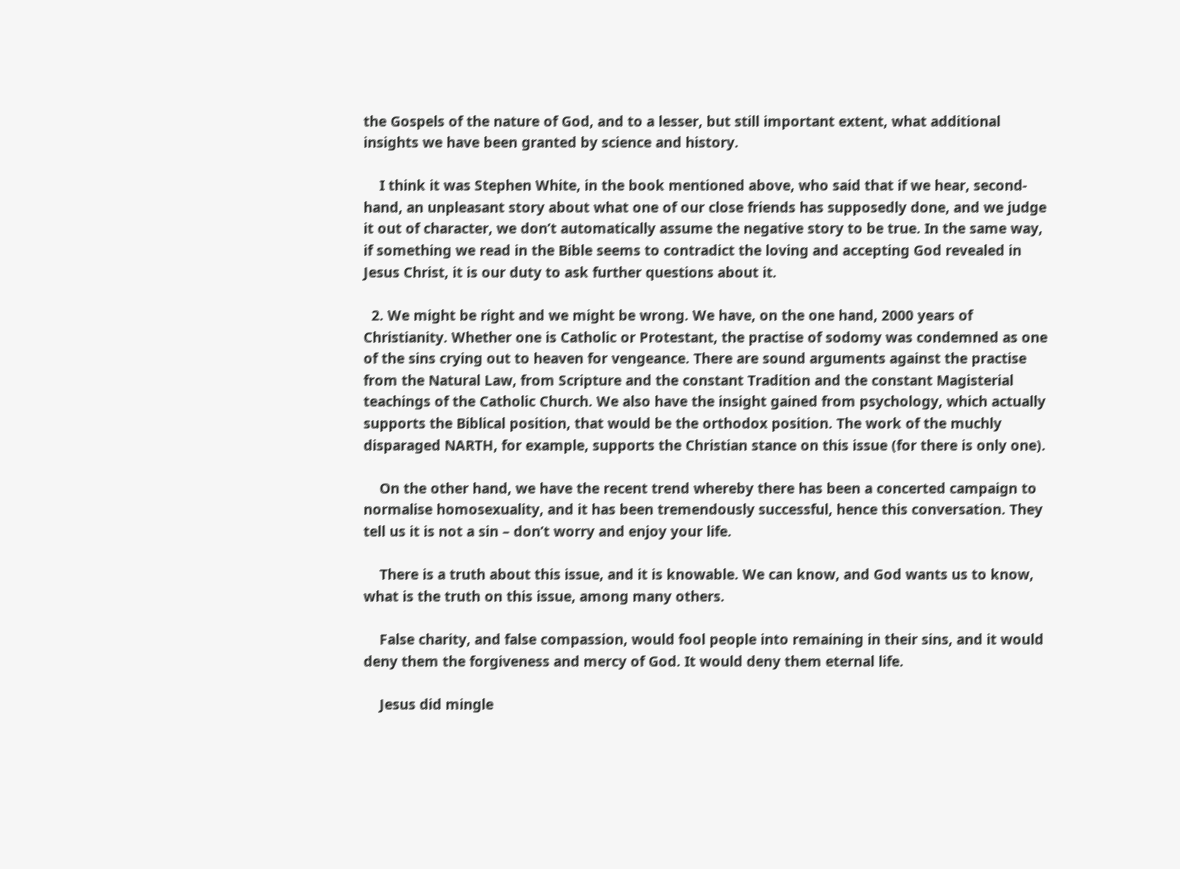the Gospels of the nature of God, and to a lesser, but still important extent, what additional insights we have been granted by science and history.

    I think it was Stephen White, in the book mentioned above, who said that if we hear, second-hand, an unpleasant story about what one of our close friends has supposedly done, and we judge it out of character, we don’t automatically assume the negative story to be true. In the same way, if something we read in the Bible seems to contradict the loving and accepting God revealed in Jesus Christ, it is our duty to ask further questions about it.

  2. We might be right and we might be wrong. We have, on the one hand, 2000 years of Christianity. Whether one is Catholic or Protestant, the practise of sodomy was condemned as one of the sins crying out to heaven for vengeance. There are sound arguments against the practise from the Natural Law, from Scripture and the constant Tradition and the constant Magisterial teachings of the Catholic Church. We also have the insight gained from psychology, which actually supports the Biblical position, that would be the orthodox position. The work of the muchly disparaged NARTH, for example, supports the Christian stance on this issue (for there is only one).

    On the other hand, we have the recent trend whereby there has been a concerted campaign to normalise homosexuality, and it has been tremendously successful, hence this conversation. They tell us it is not a sin – don’t worry and enjoy your life.

    There is a truth about this issue, and it is knowable. We can know, and God wants us to know, what is the truth on this issue, among many others.

    False charity, and false compassion, would fool people into remaining in their sins, and it would deny them the forgiveness and mercy of God. It would deny them eternal life.

    Jesus did mingle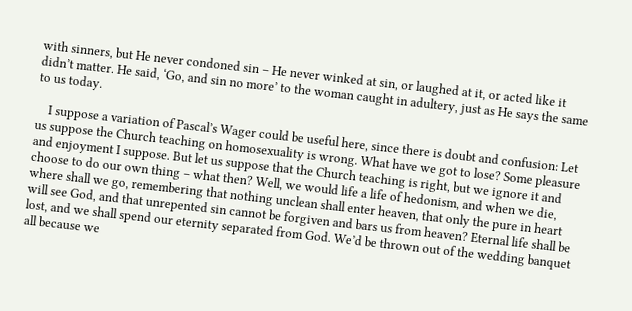with sinners, but He never condoned sin – He never winked at sin, or laughed at it, or acted like it didn’t matter. He said, ‘Go, and sin no more’ to the woman caught in adultery, just as He says the same to us today.

    I suppose a variation of Pascal’s Wager could be useful here, since there is doubt and confusion: Let us suppose the Church teaching on homosexuality is wrong. What have we got to lose? Some pleasure and enjoyment I suppose. But let us suppose that the Church teaching is right, but we ignore it and choose to do our own thing – what then? Well, we would life a life of hedonism, and when we die, where shall we go, remembering that nothing unclean shall enter heaven, that only the pure in heart will see God, and that unrepented sin cannot be forgiven and bars us from heaven? Eternal life shall be lost, and we shall spend our eternity separated from God. We’d be thrown out of the wedding banquet all because we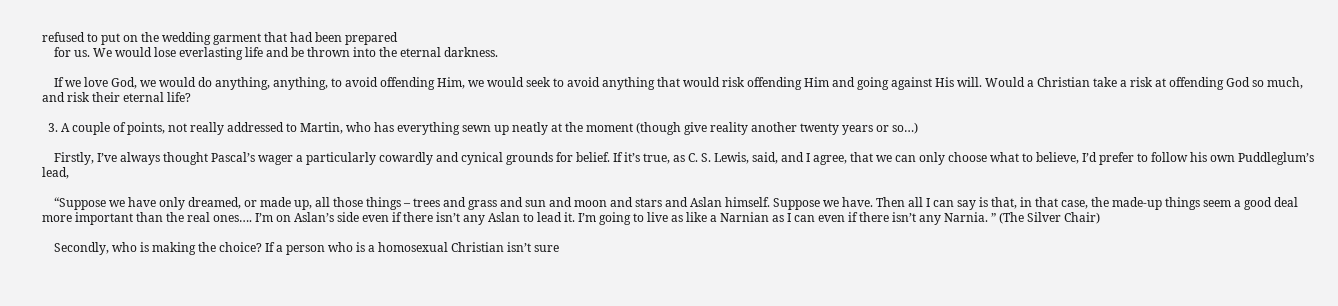refused to put on the wedding garment that had been prepared
    for us. We would lose everlasting life and be thrown into the eternal darkness.

    If we love God, we would do anything, anything, to avoid offending Him, we would seek to avoid anything that would risk offending Him and going against His will. Would a Christian take a risk at offending God so much, and risk their eternal life?

  3. A couple of points, not really addressed to Martin, who has everything sewn up neatly at the moment (though give reality another twenty years or so…)

    Firstly, I’ve always thought Pascal’s wager a particularly cowardly and cynical grounds for belief. If it’s true, as C. S. Lewis, said, and I agree, that we can only choose what to believe, I’d prefer to follow his own Puddleglum’s lead,

    “Suppose we have only dreamed, or made up, all those things – trees and grass and sun and moon and stars and Aslan himself. Suppose we have. Then all I can say is that, in that case, the made-up things seem a good deal more important than the real ones…. I’m on Aslan’s side even if there isn’t any Aslan to lead it. I’m going to live as like a Narnian as I can even if there isn’t any Narnia. ” (The Silver Chair)

    Secondly, who is making the choice? If a person who is a homosexual Christian isn’t sure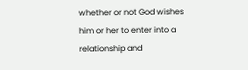whether or not God wishes him or her to enter into a relationship and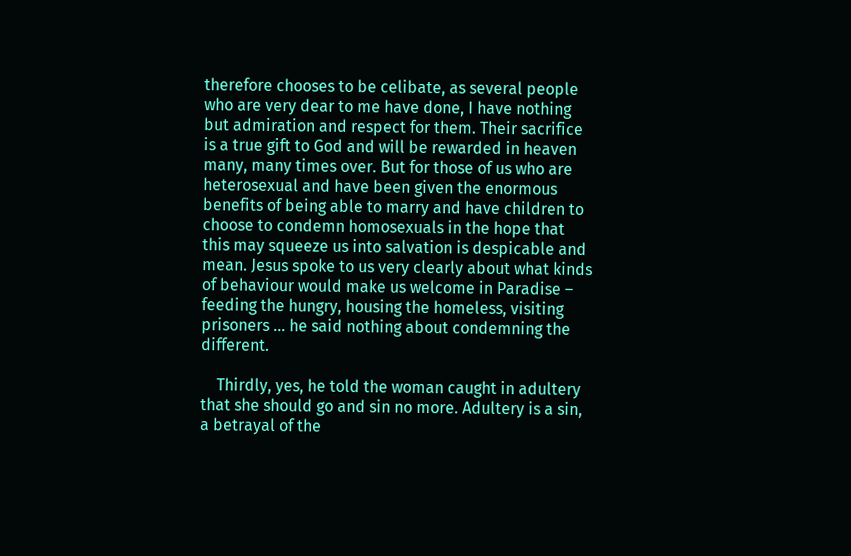therefore chooses to be celibate, as several people who are very dear to me have done, I have nothing but admiration and respect for them. Their sacrifice is a true gift to God and will be rewarded in heaven many, many times over. But for those of us who are heterosexual and have been given the enormous benefits of being able to marry and have children to choose to condemn homosexuals in the hope that this may squeeze us into salvation is despicable and mean. Jesus spoke to us very clearly about what kinds of behaviour would make us welcome in Paradise – feeding the hungry, housing the homeless, visiting prisoners … he said nothing about condemning the different.

    Thirdly, yes, he told the woman caught in adultery that she should go and sin no more. Adultery is a sin, a betrayal of the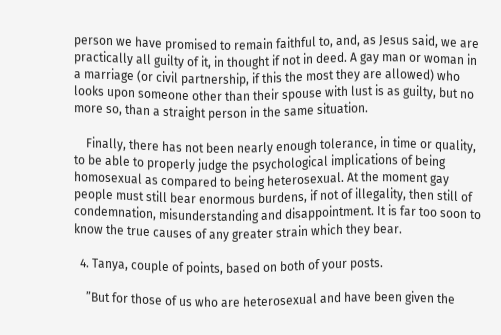person we have promised to remain faithful to, and, as Jesus said, we are practically all guilty of it, in thought if not in deed. A gay man or woman in a marriage (or civil partnership, if this the most they are allowed) who looks upon someone other than their spouse with lust is as guilty, but no more so, than a straight person in the same situation.

    Finally, there has not been nearly enough tolerance, in time or quality, to be able to properly judge the psychological implications of being homosexual as compared to being heterosexual. At the moment gay people must still bear enormous burdens, if not of illegality, then still of condemnation, misunderstanding and disappointment. It is far too soon to know the true causes of any greater strain which they bear.

  4. Tanya, couple of points, based on both of your posts.

    ”But for those of us who are heterosexual and have been given the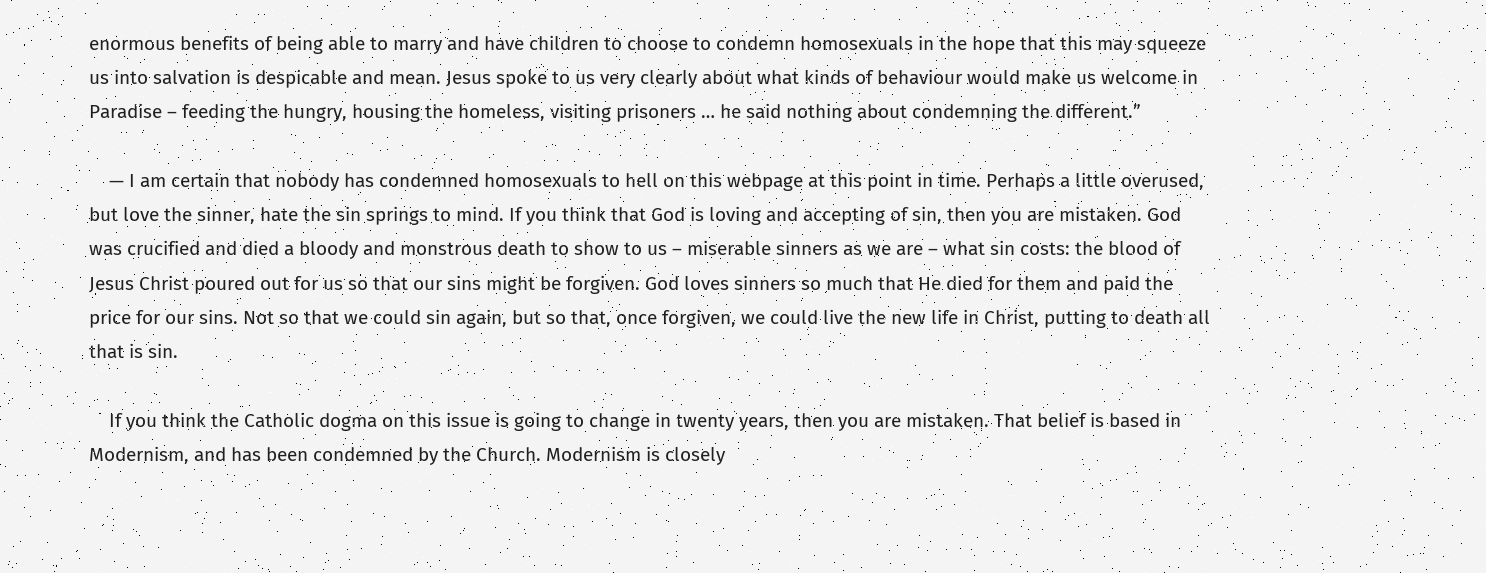enormous benefits of being able to marry and have children to choose to condemn homosexuals in the hope that this may squeeze us into salvation is despicable and mean. Jesus spoke to us very clearly about what kinds of behaviour would make us welcome in Paradise – feeding the hungry, housing the homeless, visiting prisoners … he said nothing about condemning the different.”

    — I am certain that nobody has condemned homosexuals to hell on this webpage at this point in time. Perhaps a little overused, but love the sinner, hate the sin springs to mind. If you think that God is loving and accepting of sin, then you are mistaken. God was crucified and died a bloody and monstrous death to show to us – miserable sinners as we are – what sin costs: the blood of Jesus Christ poured out for us so that our sins might be forgiven. God loves sinners so much that He died for them and paid the price for our sins. Not so that we could sin again, but so that, once forgiven, we could live the new life in Christ, putting to death all that is sin.

    If you think the Catholic dogma on this issue is going to change in twenty years, then you are mistaken. That belief is based in Modernism, and has been condemned by the Church. Modernism is closely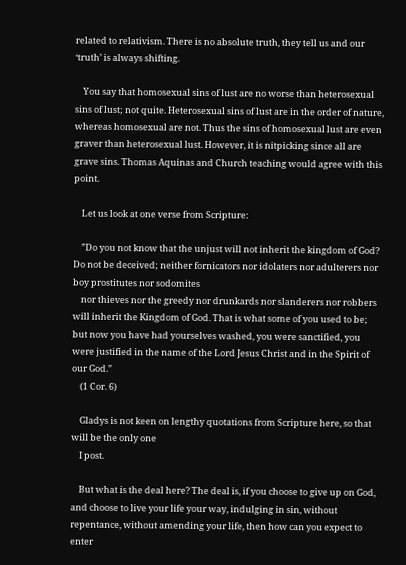related to relativism. There is no absolute truth, they tell us and our ‘truth’ is always shifting.

    You say that homosexual sins of lust are no worse than heterosexual sins of lust; not quite. Heterosexual sins of lust are in the order of nature, whereas homosexual are not. Thus the sins of homosexual lust are even graver than heterosexual lust. However, it is nitpicking since all are grave sins. Thomas Aquinas and Church teaching would agree with this point.

    Let us look at one verse from Scripture:

    ”Do you not know that the unjust will not inherit the kingdom of God? Do not be deceived; neither fornicators nor idolaters nor adulterers nor boy prostitutes nor sodomites
    nor thieves nor the greedy nor drunkards nor slanderers nor robbers will inherit the Kingdom of God. That is what some of you used to be; but now you have had yourselves washed, you were sanctified, you were justified in the name of the Lord Jesus Christ and in the Spirit of our God.”
    (1 Cor. 6)

    Gladys is not keen on lengthy quotations from Scripture here, so that will be the only one
    I post.

    But what is the deal here? The deal is, if you choose to give up on God, and choose to live your life your way, indulging in sin, without repentance, without amending your life, then how can you expect to enter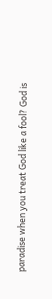paradise when you treat God like a fool? God is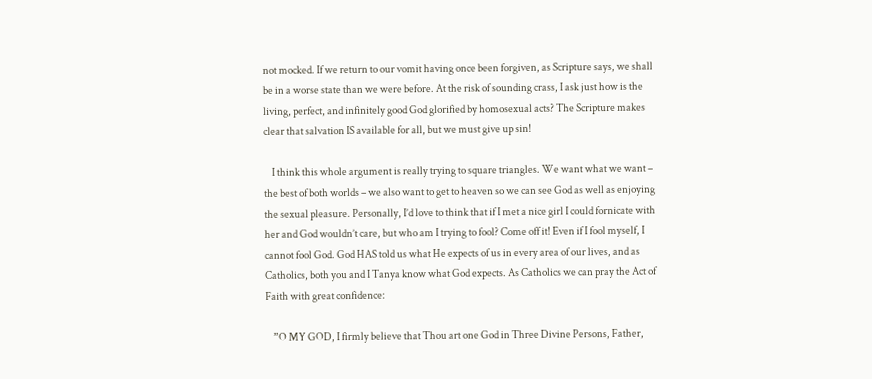not mocked. If we return to our vomit having once been forgiven, as Scripture says, we shall be in a worse state than we were before. At the risk of sounding crass, I ask just how is the living, perfect, and infinitely good God glorified by homosexual acts? The Scripture makes clear that salvation IS available for all, but we must give up sin!

    I think this whole argument is really trying to square triangles. We want what we want – the best of both worlds – we also want to get to heaven so we can see God as well as enjoying the sexual pleasure. Personally, I’d love to think that if I met a nice girl I could fornicate with her and God wouldn’t care, but who am I trying to fool? Come off it! Even if I fool myself, I cannot fool God. God HAS told us what He expects of us in every area of our lives, and as Catholics, both you and I Tanya know what God expects. As Catholics we can pray the Act of Faith with great confidence:

    ”O MY GOD, I firmly believe that Thou art one God in Three Divine Persons, Father,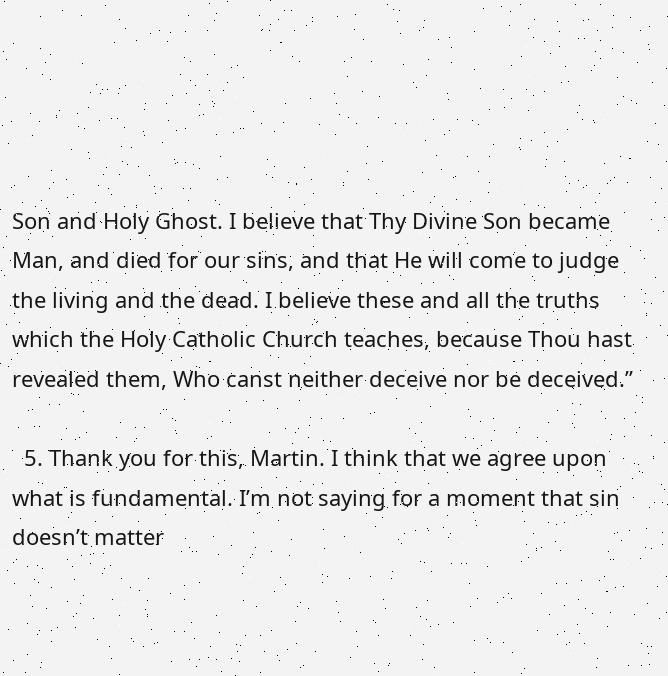Son and Holy Ghost. I believe that Thy Divine Son became Man, and died for our sins, and that He will come to judge the living and the dead. I believe these and all the truths which the Holy Catholic Church teaches, because Thou hast revealed them, Who canst neither deceive nor be deceived.”

  5. Thank you for this, Martin. I think that we agree upon what is fundamental. I’m not saying for a moment that sin doesn’t matter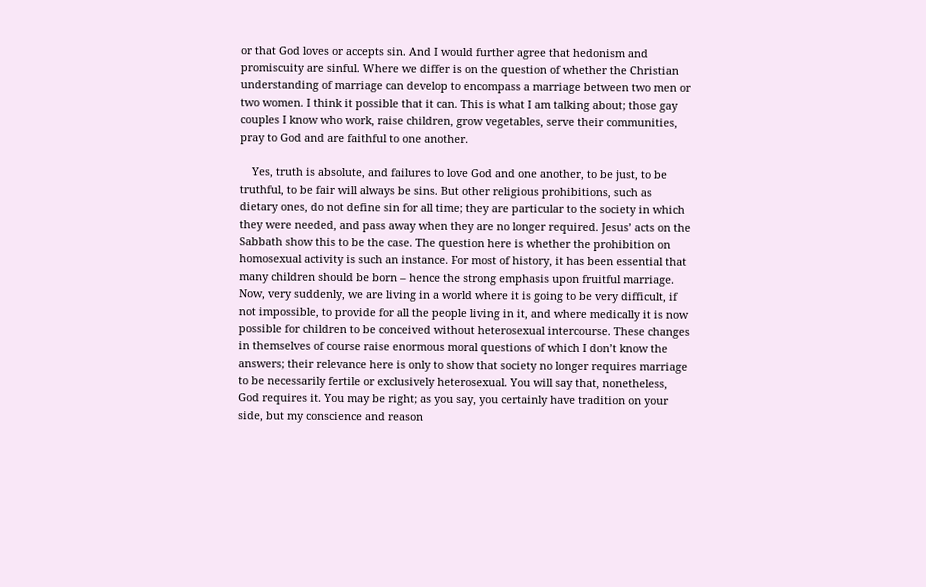or that God loves or accepts sin. And I would further agree that hedonism and promiscuity are sinful. Where we differ is on the question of whether the Christian understanding of marriage can develop to encompass a marriage between two men or two women. I think it possible that it can. This is what I am talking about; those gay couples I know who work, raise children, grow vegetables, serve their communities, pray to God and are faithful to one another.

    Yes, truth is absolute, and failures to love God and one another, to be just, to be truthful, to be fair will always be sins. But other religious prohibitions, such as dietary ones, do not define sin for all time; they are particular to the society in which they were needed, and pass away when they are no longer required. Jesus’ acts on the Sabbath show this to be the case. The question here is whether the prohibition on homosexual activity is such an instance. For most of history, it has been essential that many children should be born – hence the strong emphasis upon fruitful marriage. Now, very suddenly, we are living in a world where it is going to be very difficult, if not impossible, to provide for all the people living in it, and where medically it is now possible for children to be conceived without heterosexual intercourse. These changes in themselves of course raise enormous moral questions of which I don’t know the answers; their relevance here is only to show that society no longer requires marriage to be necessarily fertile or exclusively heterosexual. You will say that, nonetheless, God requires it. You may be right; as you say, you certainly have tradition on your side, but my conscience and reason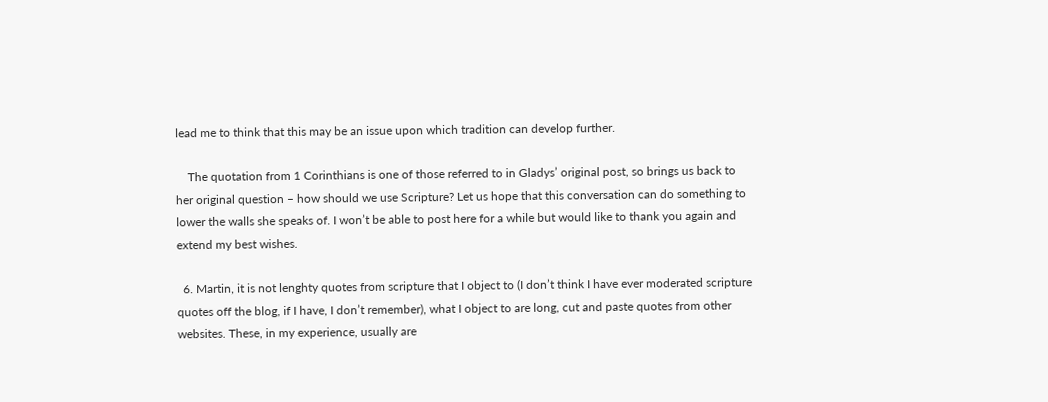lead me to think that this may be an issue upon which tradition can develop further.

    The quotation from 1 Corinthians is one of those referred to in Gladys’ original post, so brings us back to her original question – how should we use Scripture? Let us hope that this conversation can do something to lower the walls she speaks of. I won’t be able to post here for a while but would like to thank you again and extend my best wishes.

  6. Martin, it is not lenghty quotes from scripture that I object to (I don’t think I have ever moderated scripture quotes off the blog, if I have, I don’t remember), what I object to are long, cut and paste quotes from other websites. These, in my experience, usually are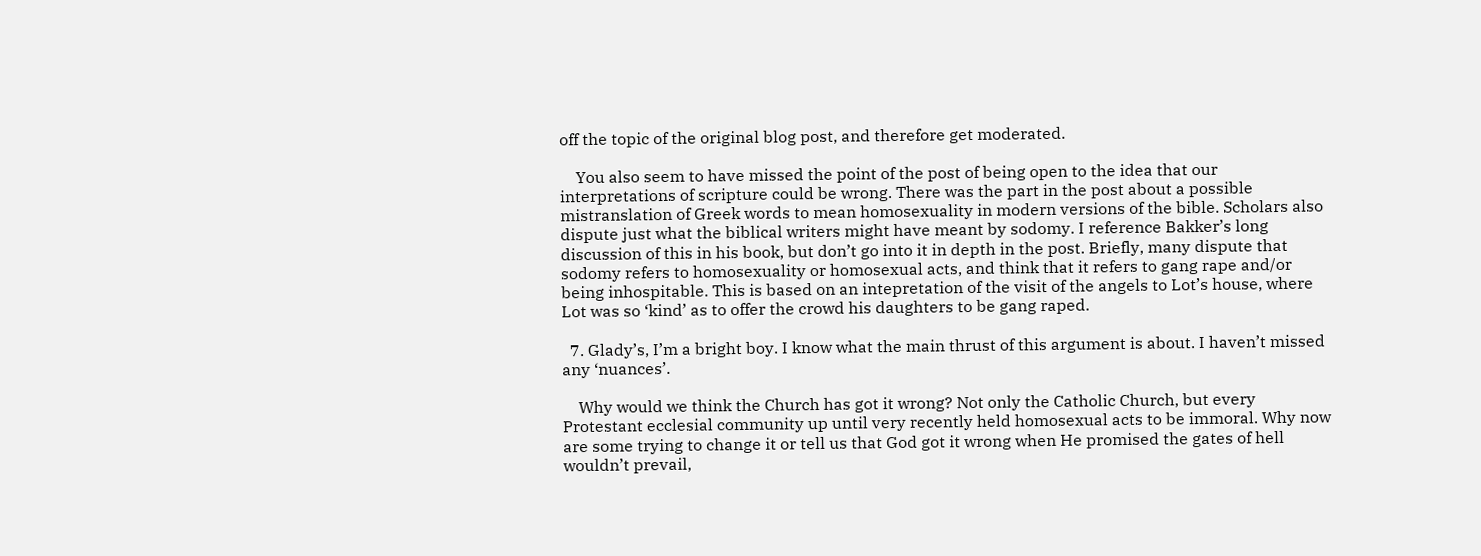off the topic of the original blog post, and therefore get moderated.

    You also seem to have missed the point of the post of being open to the idea that our interpretations of scripture could be wrong. There was the part in the post about a possible mistranslation of Greek words to mean homosexuality in modern versions of the bible. Scholars also dispute just what the biblical writers might have meant by sodomy. I reference Bakker’s long discussion of this in his book, but don’t go into it in depth in the post. Briefly, many dispute that sodomy refers to homosexuality or homosexual acts, and think that it refers to gang rape and/or being inhospitable. This is based on an intepretation of the visit of the angels to Lot’s house, where Lot was so ‘kind’ as to offer the crowd his daughters to be gang raped.

  7. Glady’s, I’m a bright boy. I know what the main thrust of this argument is about. I haven’t missed any ‘nuances’.

    Why would we think the Church has got it wrong? Not only the Catholic Church, but every Protestant ecclesial community up until very recently held homosexual acts to be immoral. Why now are some trying to change it or tell us that God got it wrong when He promised the gates of hell wouldn’t prevail,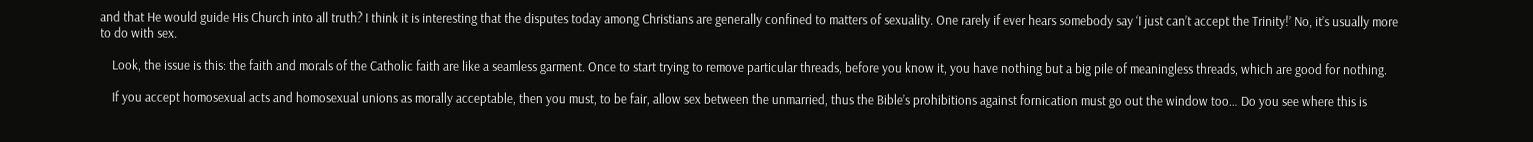and that He would guide His Church into all truth? I think it is interesting that the disputes today among Christians are generally confined to matters of sexuality. One rarely if ever hears somebody say ‘I just can’t accept the Trinity!’ No, it’s usually more to do with sex.

    Look, the issue is this: the faith and morals of the Catholic faith are like a seamless garment. Once to start trying to remove particular threads, before you know it, you have nothing but a big pile of meaningless threads, which are good for nothing.

    If you accept homosexual acts and homosexual unions as morally acceptable, then you must, to be fair, allow sex between the unmarried, thus the Bible’s prohibitions against fornication must go out the window too… Do you see where this is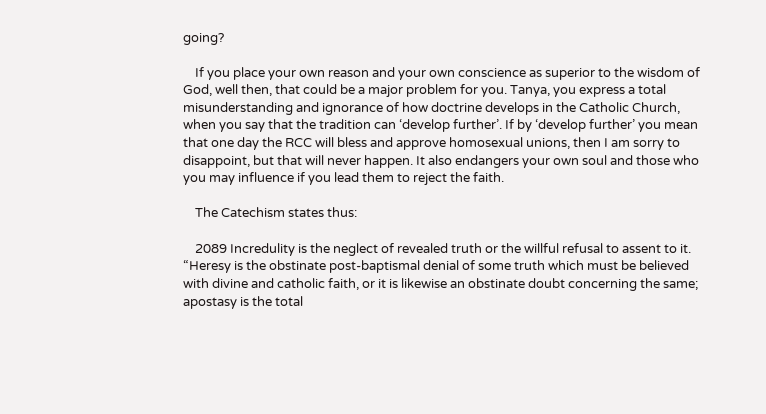going?

    If you place your own reason and your own conscience as superior to the wisdom of God, well then, that could be a major problem for you. Tanya, you express a total misunderstanding and ignorance of how doctrine develops in the Catholic Church, when you say that the tradition can ‘develop further’. If by ‘develop further’ you mean that one day the RCC will bless and approve homosexual unions, then I am sorry to disappoint, but that will never happen. It also endangers your own soul and those who you may influence if you lead them to reject the faith.

    The Catechism states thus:

    2089 Incredulity is the neglect of revealed truth or the willful refusal to assent to it. “Heresy is the obstinate post-baptismal denial of some truth which must be believed with divine and catholic faith, or it is likewise an obstinate doubt concerning the same; apostasy is the total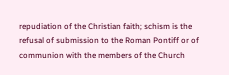repudiation of the Christian faith; schism is the refusal of submission to the Roman Pontiff or of communion with the members of the Church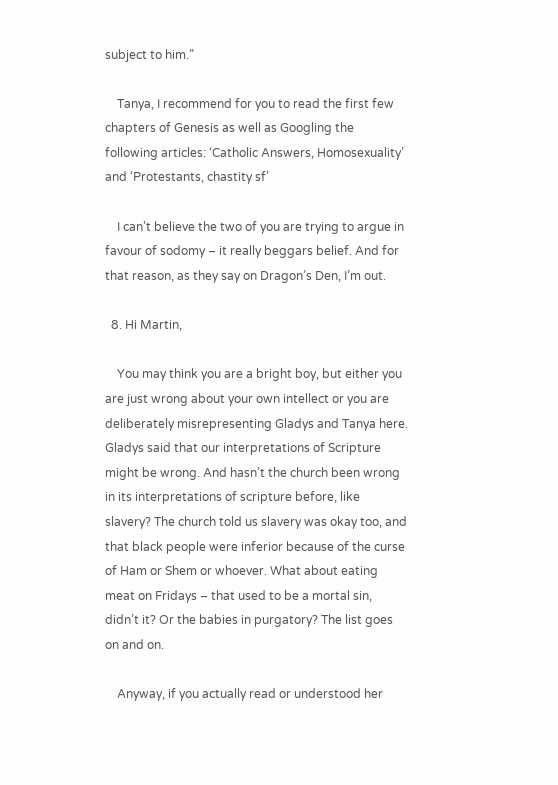subject to him.”

    Tanya, I recommend for you to read the first few chapters of Genesis as well as Googling the following articles: ‘Catholic Answers, Homosexuality’ and ‘Protestants, chastity sf’

    I can’t believe the two of you are trying to argue in favour of sodomy – it really beggars belief. And for that reason, as they say on Dragon’s Den, I’m out.

  8. Hi Martin,

    You may think you are a bright boy, but either you are just wrong about your own intellect or you are deliberately misrepresenting Gladys and Tanya here. Gladys said that our interpretations of Scripture might be wrong. And hasn’t the church been wrong in its interpretations of scripture before, like slavery? The church told us slavery was okay too, and that black people were inferior because of the curse of Ham or Shem or whoever. What about eating meat on Fridays – that used to be a mortal sin, didn’t it? Or the babies in purgatory? The list goes on and on.

    Anyway, if you actually read or understood her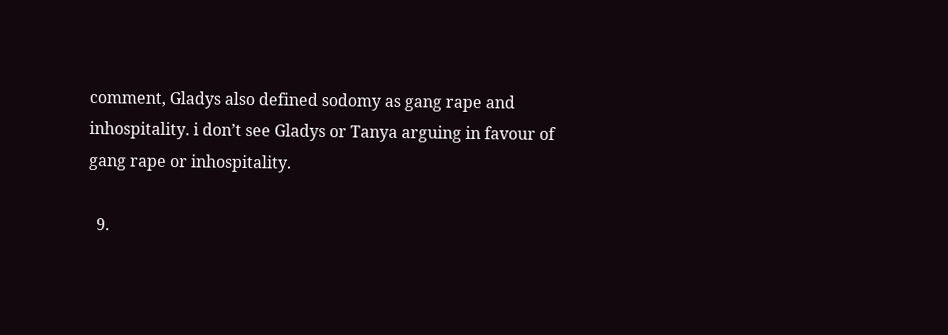comment, Gladys also defined sodomy as gang rape and inhospitality. i don’t see Gladys or Tanya arguing in favour of gang rape or inhospitality.

  9.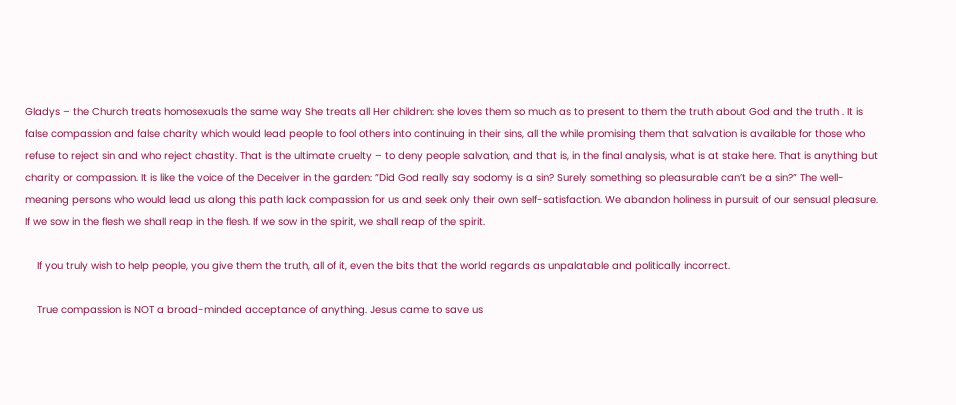Gladys – the Church treats homosexuals the same way She treats all Her children: she loves them so much as to present to them the truth about God and the truth . It is false compassion and false charity which would lead people to fool others into continuing in their sins, all the while promising them that salvation is available for those who refuse to reject sin and who reject chastity. That is the ultimate cruelty – to deny people salvation, and that is, in the final analysis, what is at stake here. That is anything but charity or compassion. It is like the voice of the Deceiver in the garden: ”Did God really say sodomy is a sin? Surely something so pleasurable can’t be a sin?” The well-meaning persons who would lead us along this path lack compassion for us and seek only their own self-satisfaction. We abandon holiness in pursuit of our sensual pleasure. If we sow in the flesh we shall reap in the flesh. If we sow in the spirit, we shall reap of the spirit.

    If you truly wish to help people, you give them the truth, all of it, even the bits that the world regards as unpalatable and politically incorrect.

    True compassion is NOT a broad-minded acceptance of anything. Jesus came to save us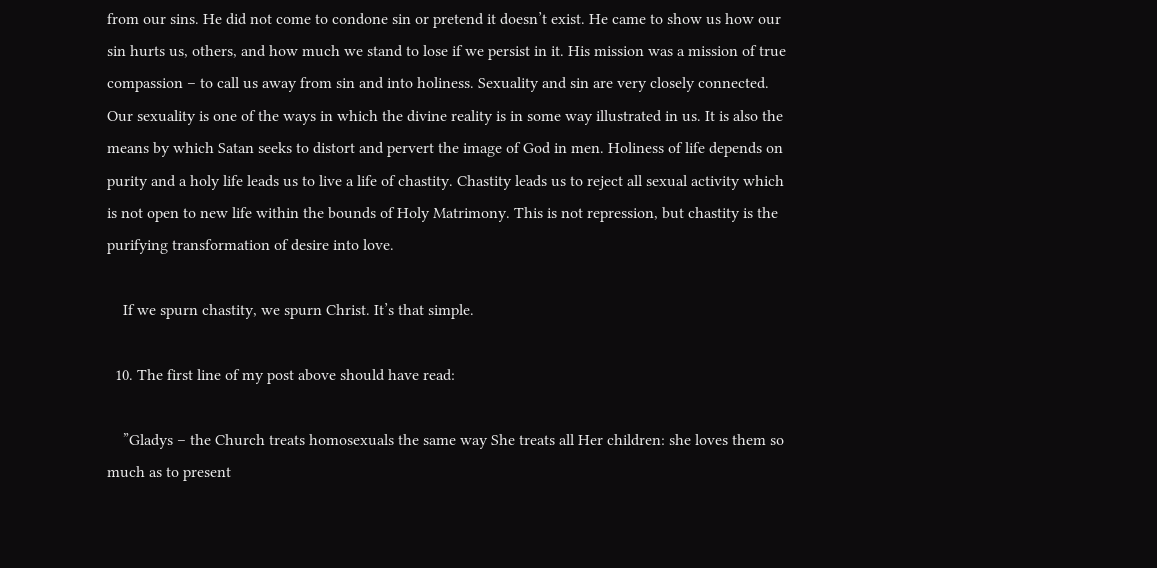from our sins. He did not come to condone sin or pretend it doesn’t exist. He came to show us how our sin hurts us, others, and how much we stand to lose if we persist in it. His mission was a mission of true compassion – to call us away from sin and into holiness. Sexuality and sin are very closely connected. Our sexuality is one of the ways in which the divine reality is in some way illustrated in us. It is also the means by which Satan seeks to distort and pervert the image of God in men. Holiness of life depends on purity and a holy life leads us to live a life of chastity. Chastity leads us to reject all sexual activity which is not open to new life within the bounds of Holy Matrimony. This is not repression, but chastity is the purifying transformation of desire into love.

    If we spurn chastity, we spurn Christ. It’s that simple.

  10. The first line of my post above should have read:

    ”Gladys – the Church treats homosexuals the same way She treats all Her children: she loves them so much as to present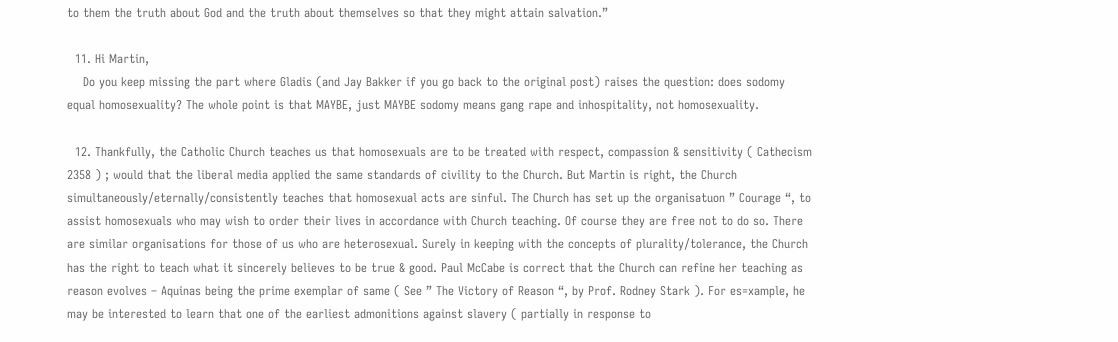to them the truth about God and the truth about themselves so that they might attain salvation.”

  11. Hi Martin,
    Do you keep missing the part where Gladis (and Jay Bakker if you go back to the original post) raises the question: does sodomy equal homosexuality? The whole point is that MAYBE, just MAYBE sodomy means gang rape and inhospitality, not homosexuality.

  12. Thankfully, the Catholic Church teaches us that homosexuals are to be treated with respect, compassion & sensitivity ( Cathecism 2358 ) ; would that the liberal media applied the same standards of civility to the Church. But Martin is right, the Church simultaneously/eternally/consistently teaches that homosexual acts are sinful. The Church has set up the organisatuon ” Courage “, to assist homosexuals who may wish to order their lives in accordance with Church teaching. Of course they are free not to do so. There are similar organisations for those of us who are heterosexual. Surely in keeping with the concepts of plurality/tolerance, the Church has the right to teach what it sincerely believes to be true & good. Paul McCabe is correct that the Church can refine her teaching as reason evolves – Aquinas being the prime exemplar of same ( See ” The Victory of Reason “, by Prof. Rodney Stark ). For es=xample, he may be interested to learn that one of the earliest admonitions against slavery ( partially in response to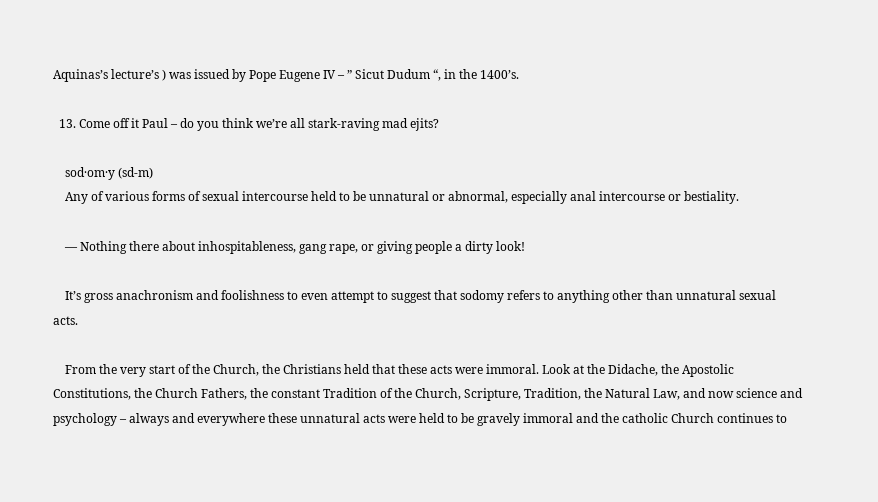Aquinas’s lecture’s ) was issued by Pope Eugene IV – ” Sicut Dudum “, in the 1400’s.

  13. Come off it Paul – do you think we’re all stark-raving mad ejits?

    sod·om·y (sd-m)
    Any of various forms of sexual intercourse held to be unnatural or abnormal, especially anal intercourse or bestiality.

    — Nothing there about inhospitableness, gang rape, or giving people a dirty look!

    It’s gross anachronism and foolishness to even attempt to suggest that sodomy refers to anything other than unnatural sexual acts.

    From the very start of the Church, the Christians held that these acts were immoral. Look at the Didache, the Apostolic Constitutions, the Church Fathers, the constant Tradition of the Church, Scripture, Tradition, the Natural Law, and now science and psychology – always and everywhere these unnatural acts were held to be gravely immoral and the catholic Church continues to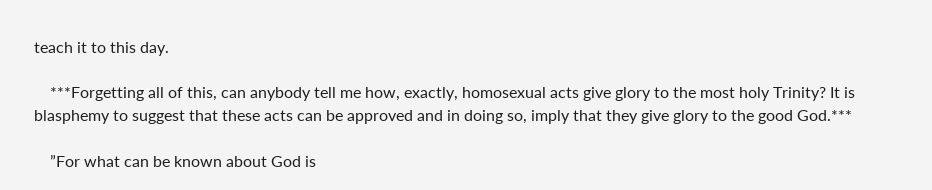teach it to this day.

    ***Forgetting all of this, can anybody tell me how, exactly, homosexual acts give glory to the most holy Trinity? It is blasphemy to suggest that these acts can be approved and in doing so, imply that they give glory to the good God.***

    ”For what can be known about God is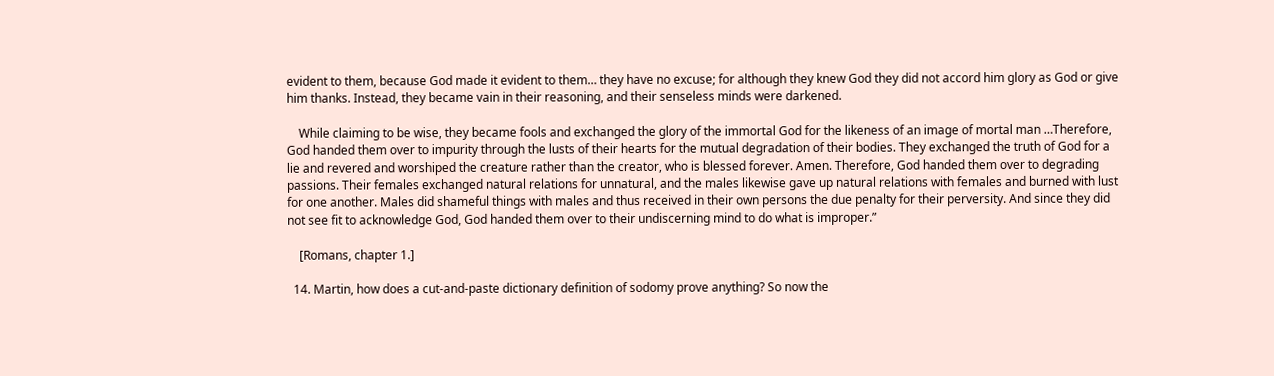evident to them, because God made it evident to them… they have no excuse; for although they knew God they did not accord him glory as God or give him thanks. Instead, they became vain in their reasoning, and their senseless minds were darkened.

    While claiming to be wise, they became fools and exchanged the glory of the immortal God for the likeness of an image of mortal man …Therefore, God handed them over to impurity through the lusts of their hearts for the mutual degradation of their bodies. They exchanged the truth of God for a lie and revered and worshiped the creature rather than the creator, who is blessed forever. Amen. Therefore, God handed them over to degrading passions. Their females exchanged natural relations for unnatural, and the males likewise gave up natural relations with females and burned with lust for one another. Males did shameful things with males and thus received in their own persons the due penalty for their perversity. And since they did not see fit to acknowledge God, God handed them over to their undiscerning mind to do what is improper.”

    [Romans, chapter 1.]

  14. Martin, how does a cut-and-paste dictionary definition of sodomy prove anything? So now the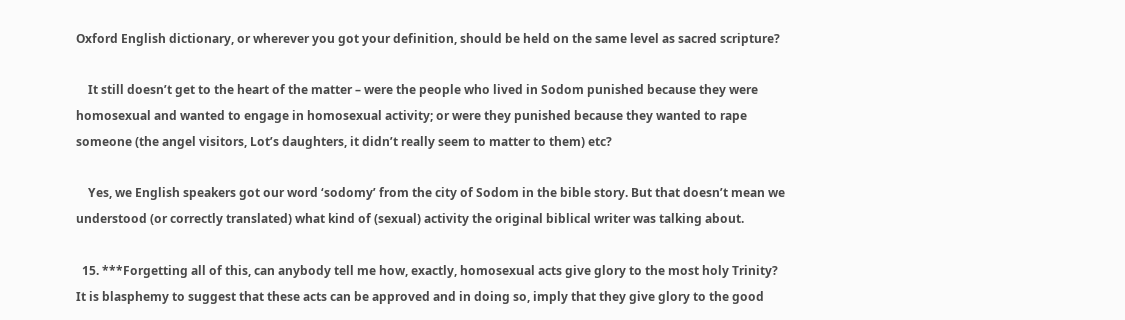Oxford English dictionary, or wherever you got your definition, should be held on the same level as sacred scripture?

    It still doesn’t get to the heart of the matter – were the people who lived in Sodom punished because they were homosexual and wanted to engage in homosexual activity; or were they punished because they wanted to rape someone (the angel visitors, Lot’s daughters, it didn’t really seem to matter to them) etc?

    Yes, we English speakers got our word ‘sodomy’ from the city of Sodom in the bible story. But that doesn’t mean we understood (or correctly translated) what kind of (sexual) activity the original biblical writer was talking about.

  15. ***Forgetting all of this, can anybody tell me how, exactly, homosexual acts give glory to the most holy Trinity? It is blasphemy to suggest that these acts can be approved and in doing so, imply that they give glory to the good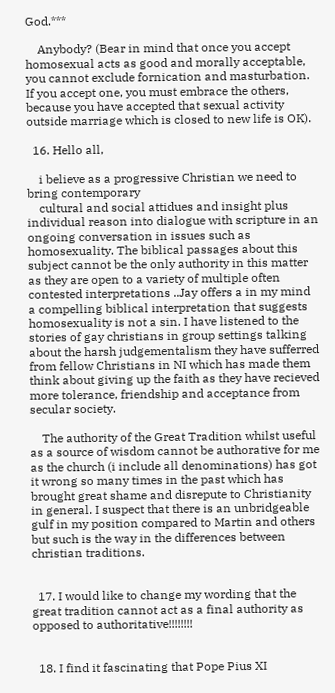God.***

    Anybody? (Bear in mind that once you accept homosexual acts as good and morally acceptable, you cannot exclude fornication and masturbation. If you accept one, you must embrace the others, because you have accepted that sexual activity outside marriage which is closed to new life is OK).

  16. Hello all,

    i believe as a progressive Christian we need to bring contemporary
    cultural and social attidues and insight plus individual reason into dialogue with scripture in an ongoing conversation in issues such as homosexuality. The biblical passages about this subject cannot be the only authority in this matter as they are open to a variety of multiple often contested interpretations ..Jay offers a in my mind a compelling biblical interpretation that suggests homosexuality is not a sin. I have listened to the stories of gay christians in group settings talking about the harsh judgementalism they have sufferred from fellow Christians in NI which has made them think about giving up the faith as they have recieved more tolerance, friendship and acceptance from secular society.

    The authority of the Great Tradition whilst useful as a source of wisdom cannot be authorative for me as the church (i include all denominations) has got it wrong so many times in the past which has brought great shame and disrepute to Christianity in general. I suspect that there is an unbridgeable gulf in my position compared to Martin and others but such is the way in the differences between christian traditions.


  17. I would like to change my wording that the great tradition cannot act as a final authority as opposed to authoritative!!!!!!!!


  18. I find it fascinating that Pope Pius XI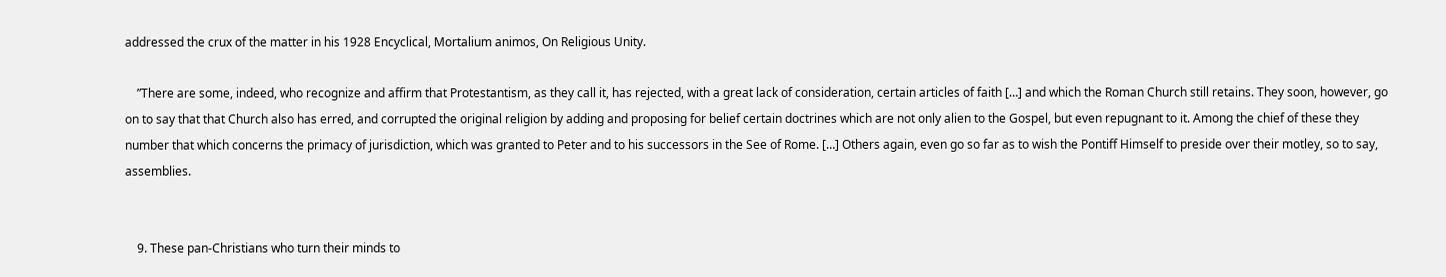addressed the crux of the matter in his 1928 Encyclical, Mortalium animos, On Religious Unity.

    ”There are some, indeed, who recognize and affirm that Protestantism, as they call it, has rejected, with a great lack of consideration, certain articles of faith […] and which the Roman Church still retains. They soon, however, go on to say that that Church also has erred, and corrupted the original religion by adding and proposing for belief certain doctrines which are not only alien to the Gospel, but even repugnant to it. Among the chief of these they number that which concerns the primacy of jurisdiction, which was granted to Peter and to his successors in the See of Rome. […] Others again, even go so far as to wish the Pontiff Himself to preside over their motley, so to say, assemblies.


    9. These pan-Christians who turn their minds to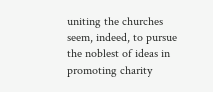uniting the churches seem, indeed, to pursue the noblest of ideas in promoting charity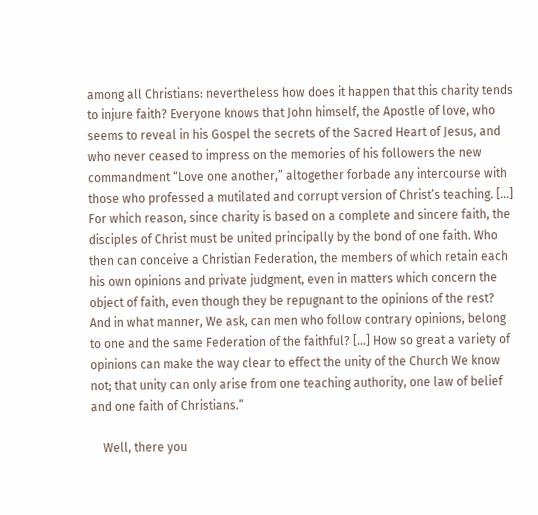among all Christians: nevertheless how does it happen that this charity tends to injure faith? Everyone knows that John himself, the Apostle of love, who seems to reveal in his Gospel the secrets of the Sacred Heart of Jesus, and who never ceased to impress on the memories of his followers the new commandment “Love one another,” altogether forbade any intercourse with those who professed a mutilated and corrupt version of Christ’s teaching. […] For which reason, since charity is based on a complete and sincere faith, the disciples of Christ must be united principally by the bond of one faith. Who then can conceive a Christian Federation, the members of which retain each his own opinions and private judgment, even in matters which concern the object of faith, even though they be repugnant to the opinions of the rest? And in what manner, We ask, can men who follow contrary opinions, belong to one and the same Federation of the faithful? […] How so great a variety of opinions can make the way clear to effect the unity of the Church We know not; that unity can only arise from one teaching authority, one law of belief and one faith of Christians.”

    Well, there you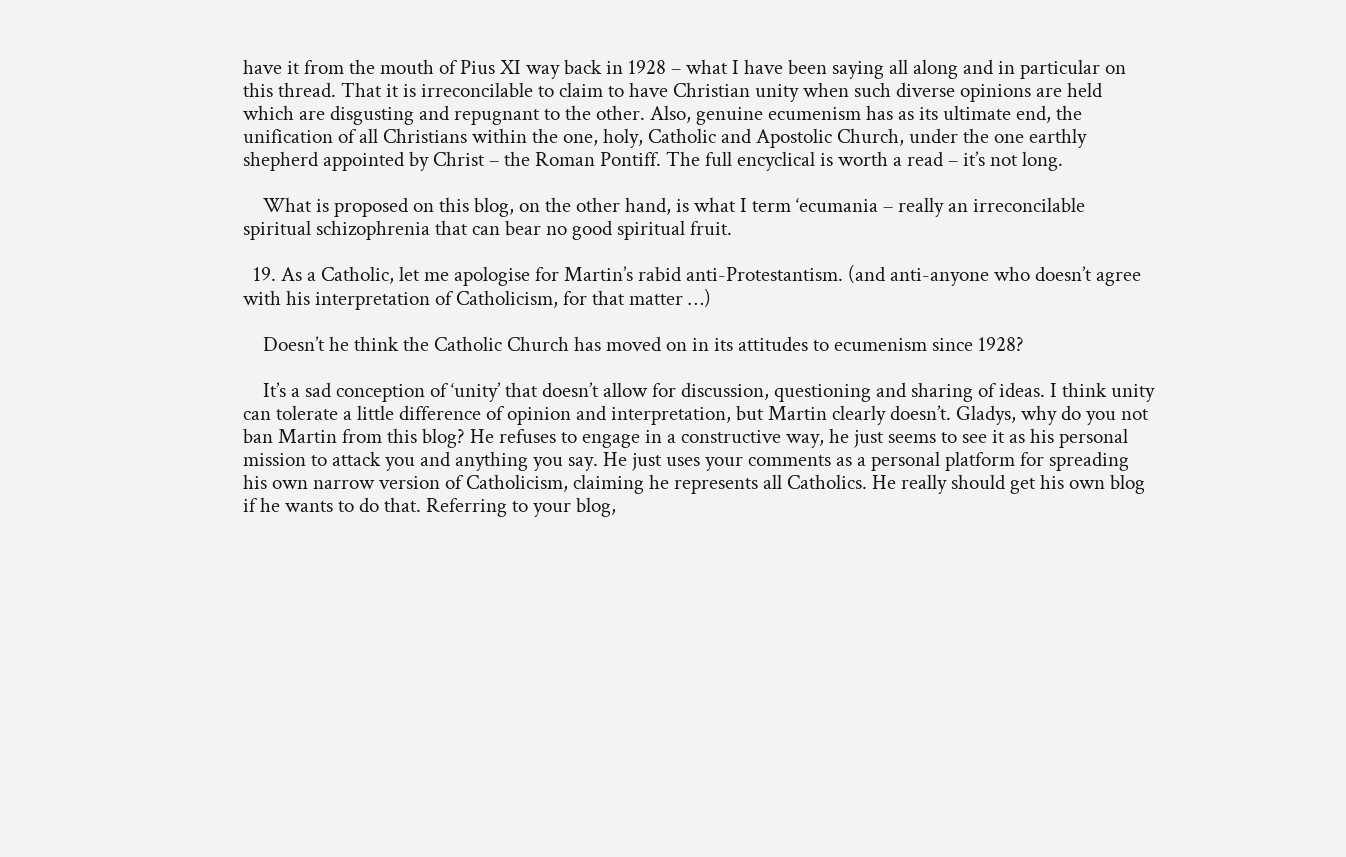have it from the mouth of Pius XI way back in 1928 – what I have been saying all along and in particular on this thread. That it is irreconcilable to claim to have Christian unity when such diverse opinions are held which are disgusting and repugnant to the other. Also, genuine ecumenism has as its ultimate end, the unification of all Christians within the one, holy, Catholic and Apostolic Church, under the one earthly shepherd appointed by Christ – the Roman Pontiff. The full encyclical is worth a read – it’s not long.

    What is proposed on this blog, on the other hand, is what I term ‘ecumania – really an irreconcilable spiritual schizophrenia that can bear no good spiritual fruit.

  19. As a Catholic, let me apologise for Martin’s rabid anti-Protestantism. (and anti-anyone who doesn’t agree with his interpretation of Catholicism, for that matter …)

    Doesn’t he think the Catholic Church has moved on in its attitudes to ecumenism since 1928?

    It’s a sad conception of ‘unity’ that doesn’t allow for discussion, questioning and sharing of ideas. I think unity can tolerate a little difference of opinion and interpretation, but Martin clearly doesn’t. Gladys, why do you not ban Martin from this blog? He refuses to engage in a constructive way, he just seems to see it as his personal mission to attack you and anything you say. He just uses your comments as a personal platform for spreading his own narrow version of Catholicism, claiming he represents all Catholics. He really should get his own blog if he wants to do that. Referring to your blog,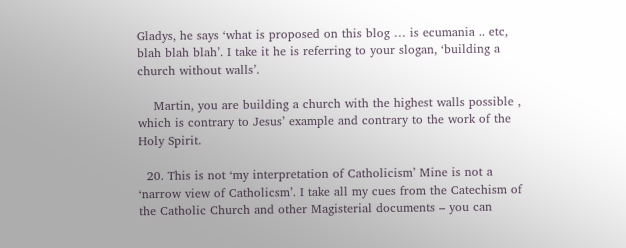Gladys, he says ‘what is proposed on this blog … is ecumania .. etc, blah blah blah’. I take it he is referring to your slogan, ‘building a church without walls’.

    Martin, you are building a church with the highest walls possible , which is contrary to Jesus’ example and contrary to the work of the Holy Spirit.

  20. This is not ‘my interpretation of Catholicism’ Mine is not a ‘narrow view of Catholicsm’. I take all my cues from the Catechism of the Catholic Church and other Magisterial documents – you can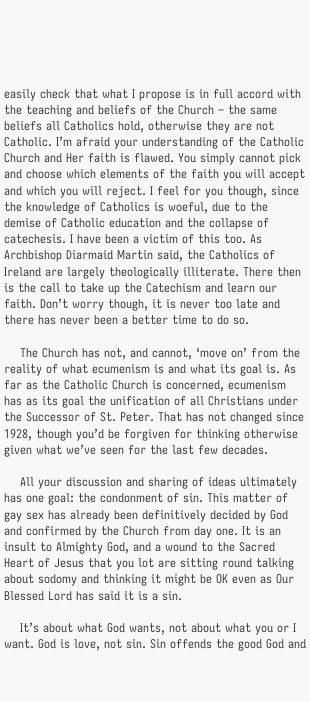easily check that what I propose is in full accord with the teaching and beliefs of the Church – the same beliefs all Catholics hold, otherwise they are not Catholic. I’m afraid your understanding of the Catholic Church and Her faith is flawed. You simply cannot pick and choose which elements of the faith you will accept and which you will reject. I feel for you though, since the knowledge of Catholics is woeful, due to the demise of Catholic education and the collapse of catechesis. I have been a victim of this too. As Archbishop Diarmaid Martin said, the Catholics of Ireland are largely theologically illiterate. There then is the call to take up the Catechism and learn our faith. Don’t worry though, it is never too late and there has never been a better time to do so.

    The Church has not, and cannot, ‘move on’ from the reality of what ecumenism is and what its goal is. As far as the Catholic Church is concerned, ecumenism has as its goal the unification of all Christians under the Successor of St. Peter. That has not changed since 1928, though you’d be forgiven for thinking otherwise given what we’ve seen for the last few decades.

    All your discussion and sharing of ideas ultimately has one goal: the condonment of sin. This matter of gay sex has already been definitively decided by God and confirmed by the Church from day one. It is an insult to Almighty God, and a wound to the Sacred Heart of Jesus that you lot are sitting round talking about sodomy and thinking it might be OK even as Our Blessed Lord has said it is a sin.

    It’s about what God wants, not about what you or I want. God is love, not sin. Sin offends the good God and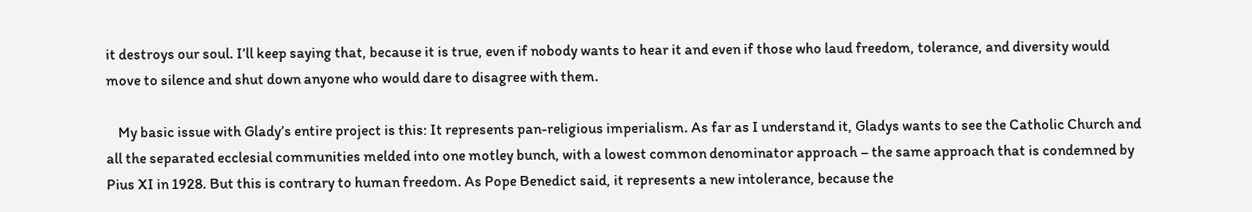it destroys our soul. I’ll keep saying that, because it is true, even if nobody wants to hear it and even if those who laud freedom, tolerance, and diversity would move to silence and shut down anyone who would dare to disagree with them.

    My basic issue with Glady’s entire project is this: It represents pan-religious imperialism. As far as I understand it, Gladys wants to see the Catholic Church and all the separated ecclesial communities melded into one motley bunch, with a lowest common denominator approach – the same approach that is condemned by Pius XI in 1928. But this is contrary to human freedom. As Pope Benedict said, it represents a new intolerance, because the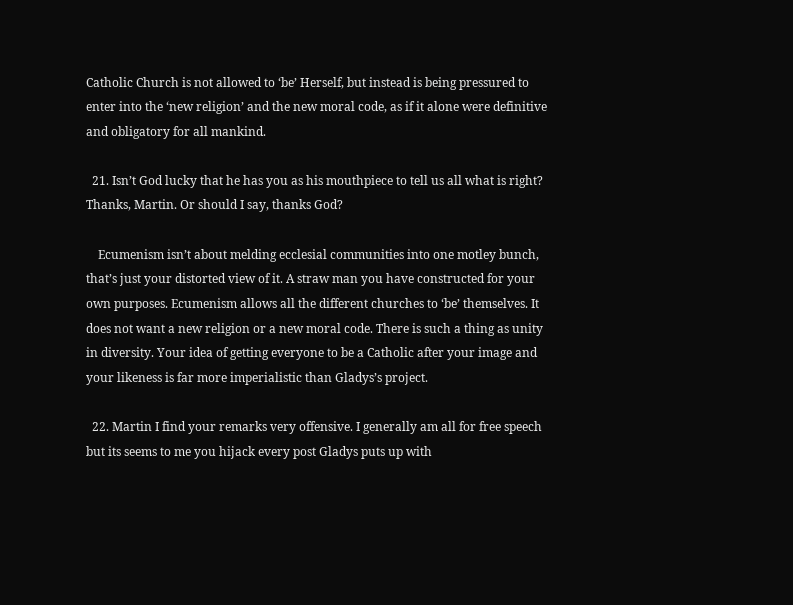Catholic Church is not allowed to ‘be’ Herself, but instead is being pressured to enter into the ‘new religion’ and the new moral code, as if it alone were definitive and obligatory for all mankind.

  21. Isn’t God lucky that he has you as his mouthpiece to tell us all what is right? Thanks, Martin. Or should I say, thanks God?

    Ecumenism isn’t about melding ecclesial communities into one motley bunch, that’s just your distorted view of it. A straw man you have constructed for your own purposes. Ecumenism allows all the different churches to ‘be’ themselves. It does not want a new religion or a new moral code. There is such a thing as unity in diversity. Your idea of getting everyone to be a Catholic after your image and your likeness is far more imperialistic than Gladys’s project.

  22. Martin I find your remarks very offensive. I generally am all for free speech but its seems to me you hijack every post Gladys puts up with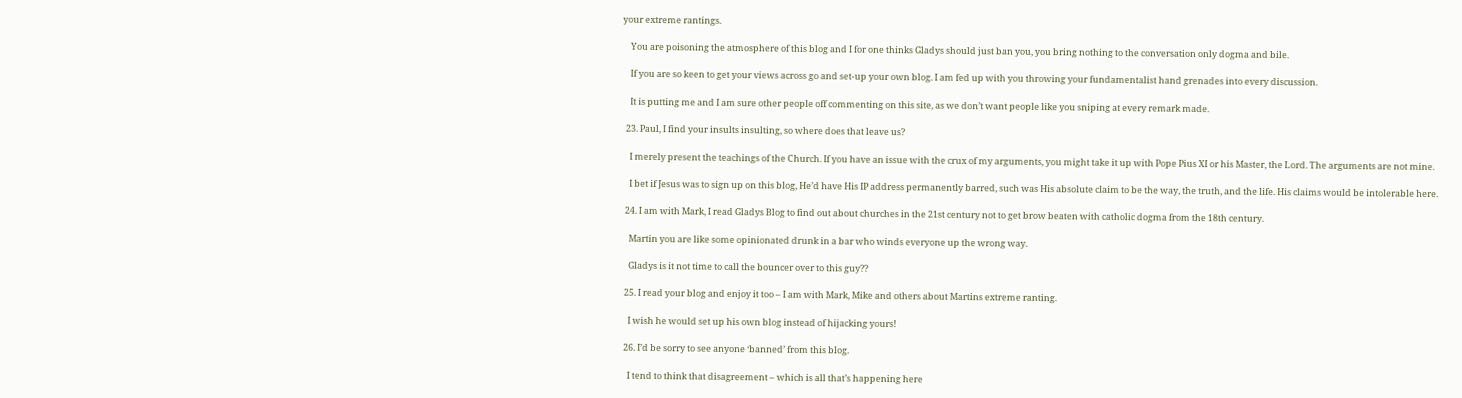your extreme rantings.

    You are poisoning the atmosphere of this blog and I for one thinks Gladys should just ban you, you bring nothing to the conversation only dogma and bile.

    If you are so keen to get your views across go and set-up your own blog. I am fed up with you throwing your fundamentalist hand grenades into every discussion.

    It is putting me and I am sure other people off commenting on this site, as we don’t want people like you sniping at every remark made.

  23. Paul, I find your insults insulting, so where does that leave us?

    I merely present the teachings of the Church. If you have an issue with the crux of my arguments, you might take it up with Pope Pius XI or his Master, the Lord. The arguments are not mine.

    I bet if Jesus was to sign up on this blog, He’d have His IP address permanently barred, such was His absolute claim to be the way, the truth, and the life. His claims would be intolerable here.

  24. I am with Mark, I read Gladys Blog to find out about churches in the 21st century not to get brow beaten with catholic dogma from the 18th century.

    Martin you are like some opinionated drunk in a bar who winds everyone up the wrong way.

    Gladys is it not time to call the bouncer over to this guy??

  25. I read your blog and enjoy it too – I am with Mark, Mike and others about Martins extreme ranting.

    I wish he would set up his own blog instead of hijacking yours!

  26. I’d be sorry to see anyone ‘banned’ from this blog.

    I tend to think that disagreement – which is all that’s happening here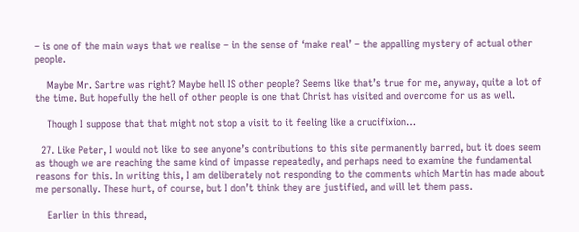– is one of the main ways that we realise – in the sense of ‘make real’ – the appalling mystery of actual other people.

    Maybe Mr. Sartre was right? Maybe hell IS other people? Seems like that’s true for me, anyway, quite a lot of the time. But hopefully the hell of other people is one that Christ has visited and overcome for us as well.

    Though I suppose that that might not stop a visit to it feeling like a crucifixion…

  27. Like Peter, I would not like to see anyone’s contributions to this site permanently barred, but it does seem as though we are reaching the same kind of impasse repeatedly, and perhaps need to examine the fundamental reasons for this. In writing this, I am deliberately not responding to the comments which Martin has made about me personally. These hurt, of course, but I don’t think they are justified, and will let them pass.

    Earlier in this thread,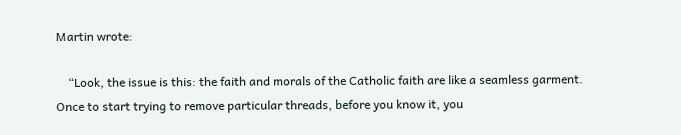Martin wrote:

    “Look, the issue is this: the faith and morals of the Catholic faith are like a seamless garment. Once to start trying to remove particular threads, before you know it, you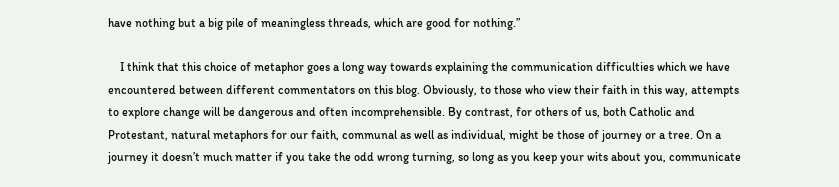have nothing but a big pile of meaningless threads, which are good for nothing.”

    I think that this choice of metaphor goes a long way towards explaining the communication difficulties which we have encountered between different commentators on this blog. Obviously, to those who view their faith in this way, attempts to explore change will be dangerous and often incomprehensible. By contrast, for others of us, both Catholic and Protestant, natural metaphors for our faith, communal as well as individual, might be those of journey or a tree. On a journey it doesn’t much matter if you take the odd wrong turning, so long as you keep your wits about you, communicate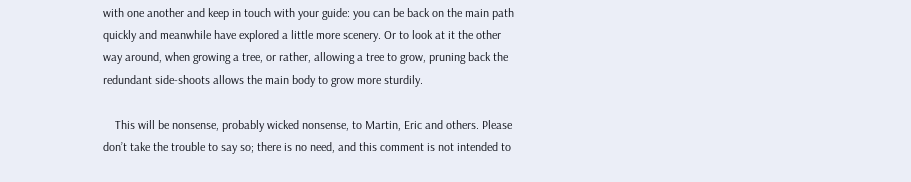with one another and keep in touch with your guide: you can be back on the main path quickly and meanwhile have explored a little more scenery. Or to look at it the other way around, when growing a tree, or rather, allowing a tree to grow, pruning back the redundant side-shoots allows the main body to grow more sturdily.

    This will be nonsense, probably wicked nonsense, to Martin, Eric and others. Please don’t take the trouble to say so; there is no need, and this comment is not intended to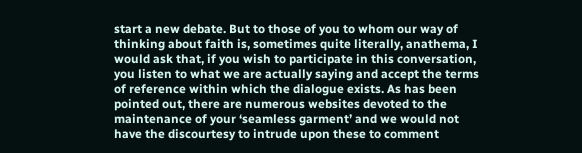start a new debate. But to those of you to whom our way of thinking about faith is, sometimes quite literally, anathema, I would ask that, if you wish to participate in this conversation, you listen to what we are actually saying and accept the terms of reference within which the dialogue exists. As has been pointed out, there are numerous websites devoted to the maintenance of your ‘seamless garment’ and we would not have the discourtesy to intrude upon these to comment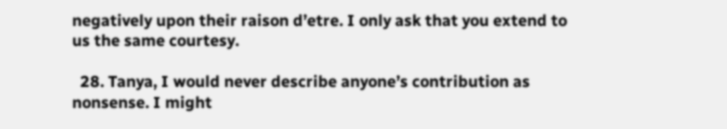negatively upon their raison d’etre. I only ask that you extend to us the same courtesy.

  28. Tanya, I would never describe anyone’s contribution as nonsense. I might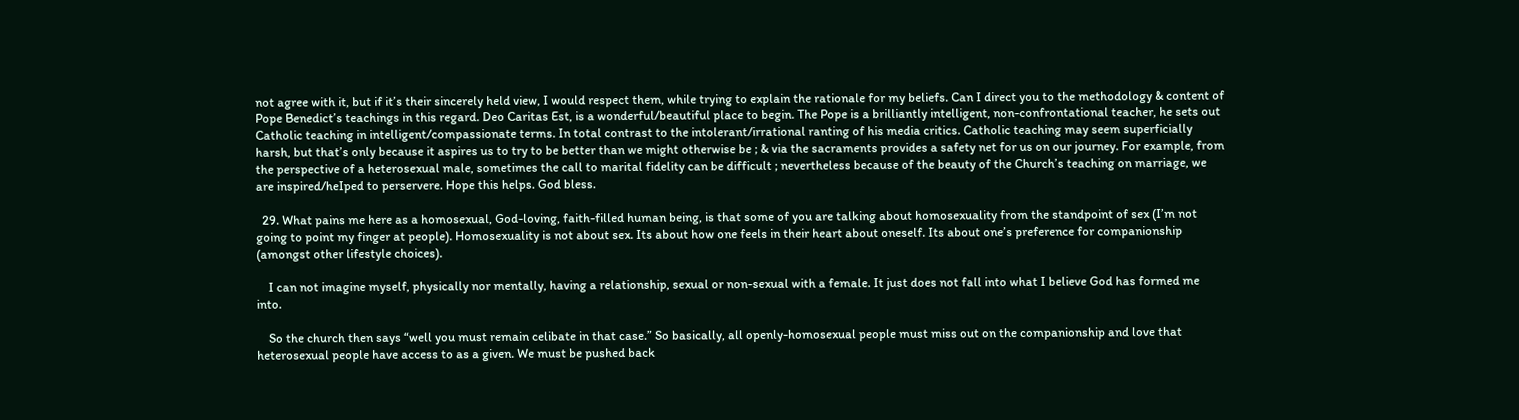not agree with it, but if it’s their sincerely held view, I would respect them, while trying to explain the rationale for my beliefs. Can I direct you to the methodology & content of Pope Benedict’s teachings in this regard. Deo Caritas Est, is a wonderful/beautiful place to begin. The Pope is a brilliantly intelligent, non-confrontational teacher, he sets out Catholic teaching in intelligent/compassionate terms. In total contrast to the intolerant/irrational ranting of his media critics. Catholic teaching may seem superficially harsh, but that’s only because it aspires us to try to be better than we might otherwise be ; & via the sacraments provides a safety net for us on our journey. For example, from the perspective of a heterosexual male, sometimes the call to marital fidelity can be difficult ; nevertheless because of the beauty of the Church’s teaching on marriage, we are inspired/heIped to perservere. Hope this helps. God bless.

  29. What pains me here as a homosexual, God-loving, faith-filled human being, is that some of you are talking about homosexuality from the standpoint of sex (I’m not going to point my finger at people). Homosexuality is not about sex. Its about how one feels in their heart about oneself. Its about one’s preference for companionship (amongst other lifestyle choices).

    I can not imagine myself, physically nor mentally, having a relationship, sexual or non-sexual with a female. It just does not fall into what I believe God has formed me into.

    So the church then says “well you must remain celibate in that case.” So basically, all openly-homosexual people must miss out on the companionship and love that heterosexual people have access to as a given. We must be pushed back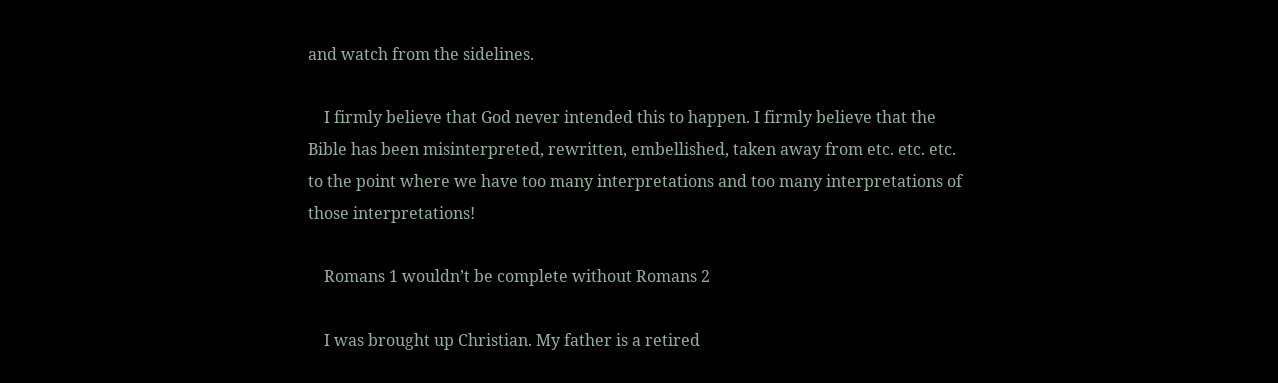and watch from the sidelines.

    I firmly believe that God never intended this to happen. I firmly believe that the Bible has been misinterpreted, rewritten, embellished, taken away from etc. etc. etc. to the point where we have too many interpretations and too many interpretations of those interpretations!

    Romans 1 wouldn’t be complete without Romans 2

    I was brought up Christian. My father is a retired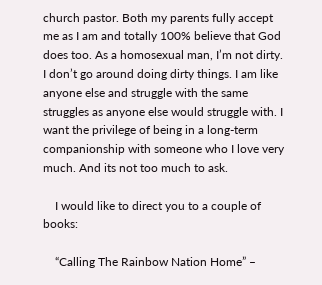church pastor. Both my parents fully accept me as I am and totally 100% believe that God does too. As a homosexual man, I’m not dirty. I don’t go around doing dirty things. I am like anyone else and struggle with the same struggles as anyone else would struggle with. I want the privilege of being in a long-term companionship with someone who I love very much. And its not too much to ask.

    I would like to direct you to a couple of books:

    “Calling The Rainbow Nation Home” –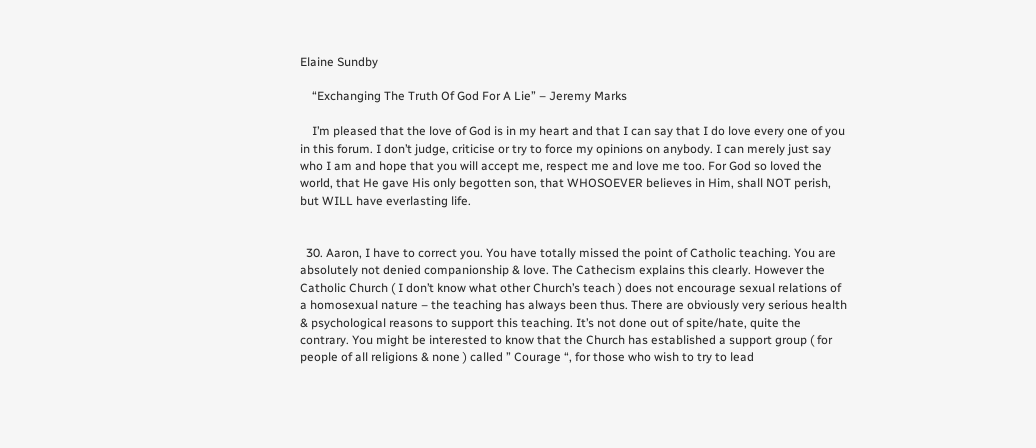Elaine Sundby

    “Exchanging The Truth Of God For A Lie” – Jeremy Marks

    I’m pleased that the love of God is in my heart and that I can say that I do love every one of you in this forum. I don’t judge, criticise or try to force my opinions on anybody. I can merely just say who I am and hope that you will accept me, respect me and love me too. For God so loved the world, that He gave His only begotten son, that WHOSOEVER believes in Him, shall NOT perish, but WILL have everlasting life.


  30. Aaron, I have to correct you. You have totally missed the point of Catholic teaching. You are absolutely not denied companionship & love. The Cathecism explains this clearly. However the Catholic Church ( I don’t know what other Church’s teach ) does not encourage sexual relations of a homosexual nature – the teaching has always been thus. There are obviously very serious health & psychological reasons to support this teaching. It’s not done out of spite/hate, quite the contrary. You might be interested to know that the Church has established a support group ( for people of all religions & none ) called ” Courage “, for those who wish to try to lead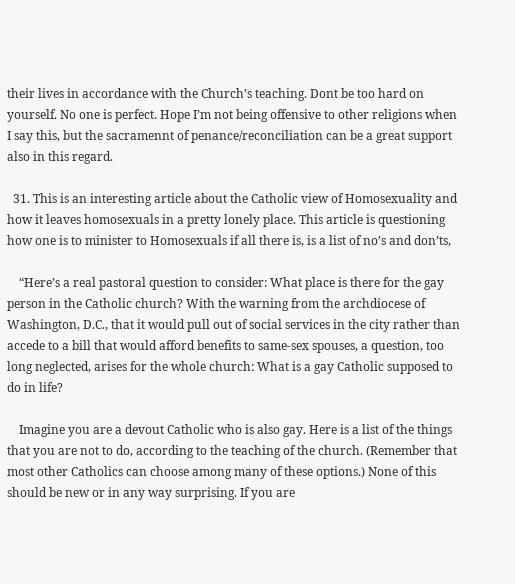their lives in accordance with the Church’s teaching. Dont be too hard on yourself. No one is perfect. Hope I’m not being offensive to other religions when I say this, but the sacramennt of penance/reconciliation can be a great support also in this regard.

  31. This is an interesting article about the Catholic view of Homosexuality and how it leaves homosexuals in a pretty lonely place. This article is questioning how one is to minister to Homosexuals if all there is, is a list of no’s and don’ts,

    “Here’s a real pastoral question to consider: What place is there for the gay person in the Catholic church? With the warning from the archdiocese of Washington, D.C., that it would pull out of social services in the city rather than accede to a bill that would afford benefits to same-sex spouses, a question, too long neglected, arises for the whole church: What is a gay Catholic supposed to do in life?

    Imagine you are a devout Catholic who is also gay. Here is a list of the things that you are not to do, according to the teaching of the church. (Remember that most other Catholics can choose among many of these options.) None of this should be new or in any way surprising. If you are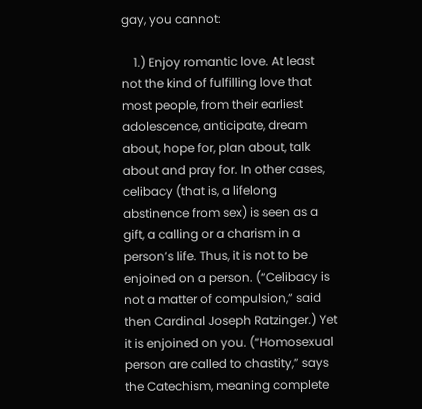gay, you cannot:

    1.) Enjoy romantic love. At least not the kind of fulfilling love that most people, from their earliest adolescence, anticipate, dream about, hope for, plan about, talk about and pray for. In other cases, celibacy (that is, a lifelong abstinence from sex) is seen as a gift, a calling or a charism in a person’s life. Thus, it is not to be enjoined on a person. (“Celibacy is not a matter of compulsion,” said then Cardinal Joseph Ratzinger.) Yet it is enjoined on you. (“Homosexual person are called to chastity,” says the Catechism, meaning complete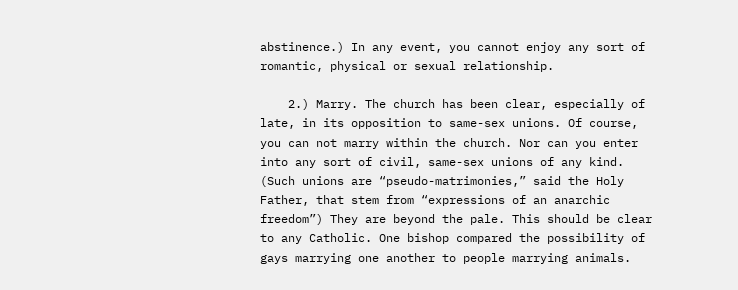abstinence.) In any event, you cannot enjoy any sort of romantic, physical or sexual relationship.

    2.) Marry. The church has been clear, especially of late, in its opposition to same-sex unions. Of course, you can not marry within the church. Nor can you enter into any sort of civil, same-sex unions of any kind. (Such unions are “pseudo-matrimonies,” said the Holy Father, that stem from “expressions of an anarchic freedom”) They are beyond the pale. This should be clear to any Catholic. One bishop compared the possibility of gays marrying one another to people marrying animals.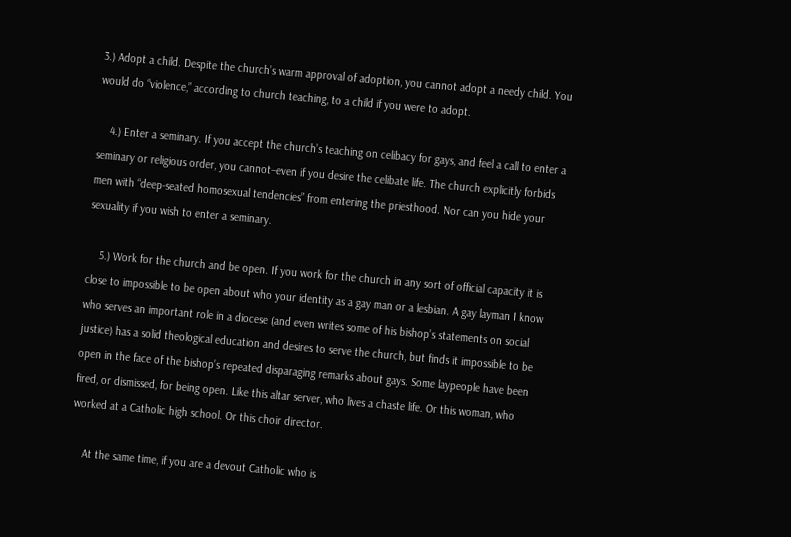3.) Adopt a child. Despite the church’s warm approval of adoption, you cannot adopt a needy child. You would do “violence,” according to church teaching, to a child if you were to adopt.

    4.) Enter a seminary. If you accept the church’s teaching on celibacy for gays, and feel a call to enter a seminary or religious order, you cannot–even if you desire the celibate life. The church explicitly forbids men with “deep-seated homosexual tendencies” from entering the priesthood. Nor can you hide your sexuality if you wish to enter a seminary.

    5.) Work for the church and be open. If you work for the church in any sort of official capacity it is close to impossible to be open about who your identity as a gay man or a lesbian. A gay layman I know who serves an important role in a diocese (and even writes some of his bishop’s statements on social justice) has a solid theological education and desires to serve the church, but finds it impossible to be open in the face of the bishop’s repeated disparaging remarks about gays. Some laypeople have been fired, or dismissed, for being open. Like this altar server, who lives a chaste life. Or this woman, who worked at a Catholic high school. Or this choir director.

    At the same time, if you are a devout Catholic who is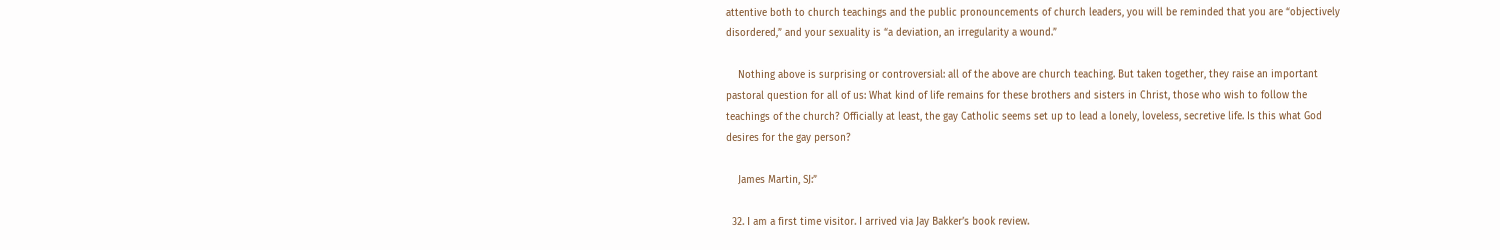attentive both to church teachings and the public pronouncements of church leaders, you will be reminded that you are “objectively disordered,” and your sexuality is “a deviation, an irregularity a wound.”

    Nothing above is surprising or controversial: all of the above are church teaching. But taken together, they raise an important pastoral question for all of us: What kind of life remains for these brothers and sisters in Christ, those who wish to follow the teachings of the church? Officially at least, the gay Catholic seems set up to lead a lonely, loveless, secretive life. Is this what God desires for the gay person?

    James Martin, SJ:”

  32. I am a first time visitor. I arrived via Jay Bakker’s book review.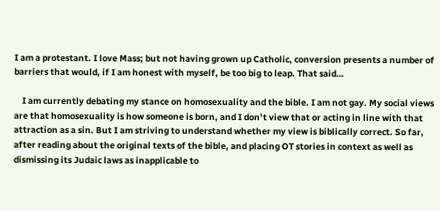I am a protestant. I love Mass; but not having grown up Catholic, conversion presents a number of barriers that would, if I am honest with myself, be too big to leap. That said…

    I am currently debating my stance on homosexuality and the bible. I am not gay. My social views are that homosexuality is how someone is born, and I don’t view that or acting in line with that attraction as a sin. But I am striving to understand whether my view is biblically correct. So far, after reading about the original texts of the bible, and placing OT stories in context as well as dismissing its Judaic laws as inapplicable to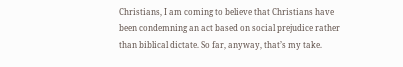Christians, I am coming to believe that Christians have been condemning an act based on social prejudice rather than biblical dictate. So far, anyway, that’s my take.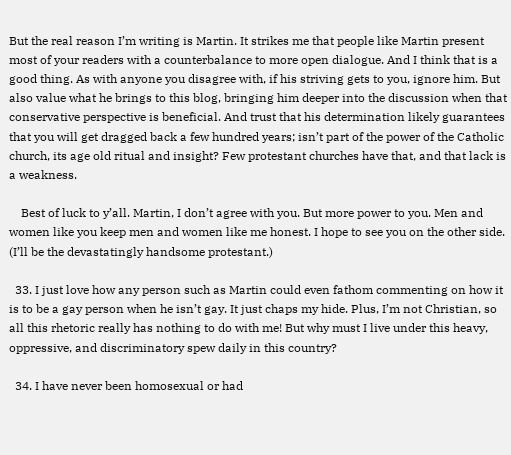But the real reason I’m writing is Martin. It strikes me that people like Martin present most of your readers with a counterbalance to more open dialogue. And I think that is a good thing. As with anyone you disagree with, if his striving gets to you, ignore him. But also value what he brings to this blog, bringing him deeper into the discussion when that conservative perspective is beneficial. And trust that his determination likely guarantees that you will get dragged back a few hundred years; isn’t part of the power of the Catholic church, its age old ritual and insight? Few protestant churches have that, and that lack is a weakness.

    Best of luck to y’all. Martin, I don’t agree with you. But more power to you. Men and women like you keep men and women like me honest. I hope to see you on the other side. (I’ll be the devastatingly handsome protestant.)

  33. I just love how any person such as Martin could even fathom commenting on how it is to be a gay person when he isn’t gay. It just chaps my hide. Plus, I’m not Christian, so all this rhetoric really has nothing to do with me! But why must I live under this heavy, oppressive, and discriminatory spew daily in this country?

  34. I have never been homosexual or had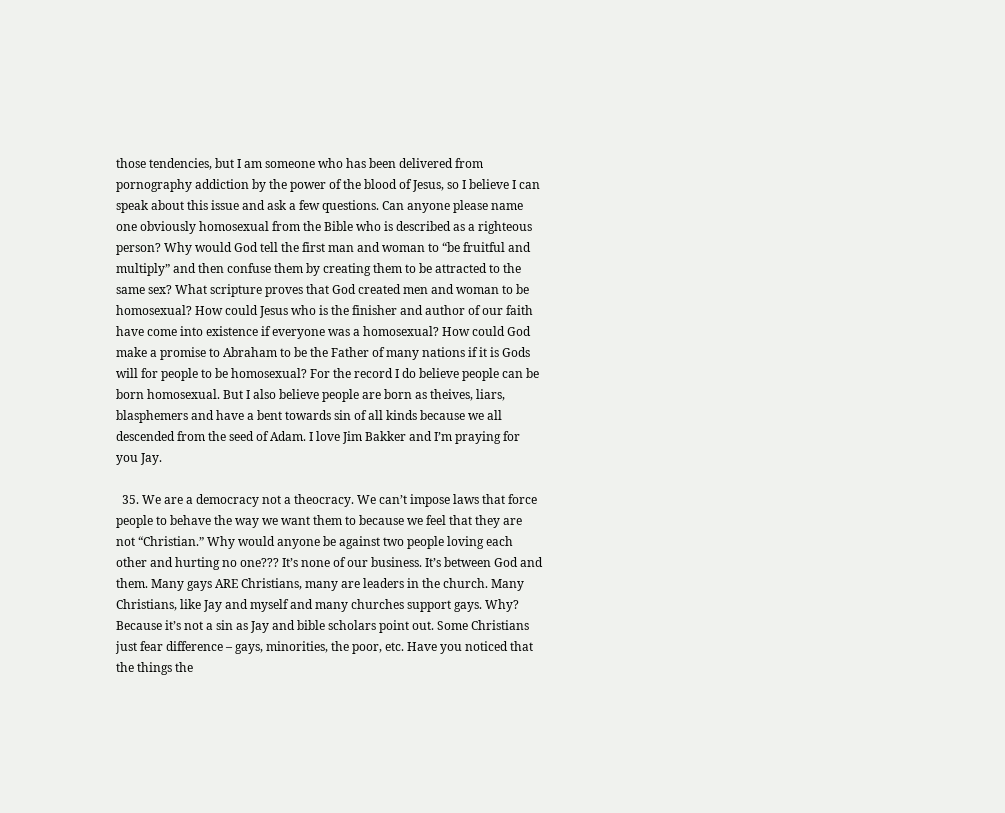those tendencies, but I am someone who has been delivered from pornography addiction by the power of the blood of Jesus, so I believe I can speak about this issue and ask a few questions. Can anyone please name one obviously homosexual from the Bible who is described as a righteous person? Why would God tell the first man and woman to “be fruitful and multiply” and then confuse them by creating them to be attracted to the same sex? What scripture proves that God created men and woman to be homosexual? How could Jesus who is the finisher and author of our faith have come into existence if everyone was a homosexual? How could God make a promise to Abraham to be the Father of many nations if it is Gods will for people to be homosexual? For the record I do believe people can be born homosexual. But I also believe people are born as theives, liars, blasphemers and have a bent towards sin of all kinds because we all descended from the seed of Adam. I love Jim Bakker and I’m praying for you Jay.

  35. We are a democracy not a theocracy. We can’t impose laws that force people to behave the way we want them to because we feel that they are not “Christian.” Why would anyone be against two people loving each other and hurting no one??? It’s none of our business. It’s between God and them. Many gays ARE Christians, many are leaders in the church. Many Christians, like Jay and myself and many churches support gays. Why? Because it’s not a sin as Jay and bible scholars point out. Some Christians just fear difference – gays, minorities, the poor, etc. Have you noticed that the things the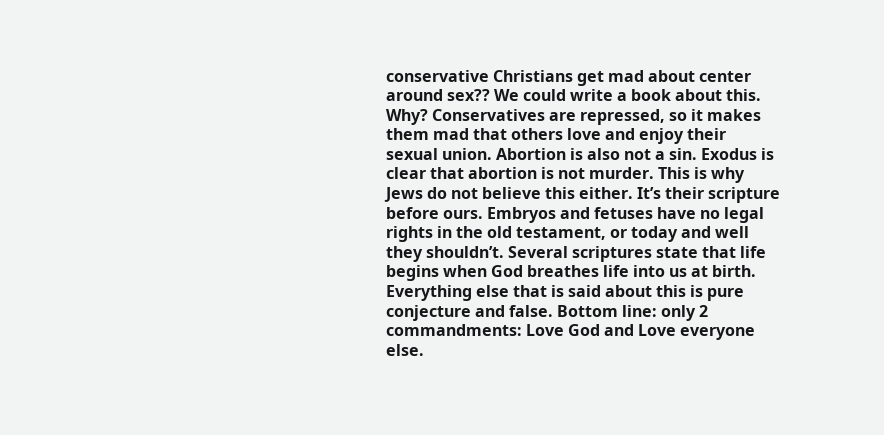conservative Christians get mad about center around sex?? We could write a book about this. Why? Conservatives are repressed, so it makes them mad that others love and enjoy their sexual union. Abortion is also not a sin. Exodus is clear that abortion is not murder. This is why Jews do not believe this either. It’s their scripture before ours. Embryos and fetuses have no legal rights in the old testament, or today and well they shouldn’t. Several scriptures state that life begins when God breathes life into us at birth. Everything else that is said about this is pure conjecture and false. Bottom line: only 2 commandments: Love God and Love everyone else.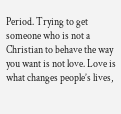Period. Trying to get someone who is not a Christian to behave the way you want is not love. Love is what changes people’s lives,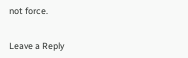not force.


Leave a Reply